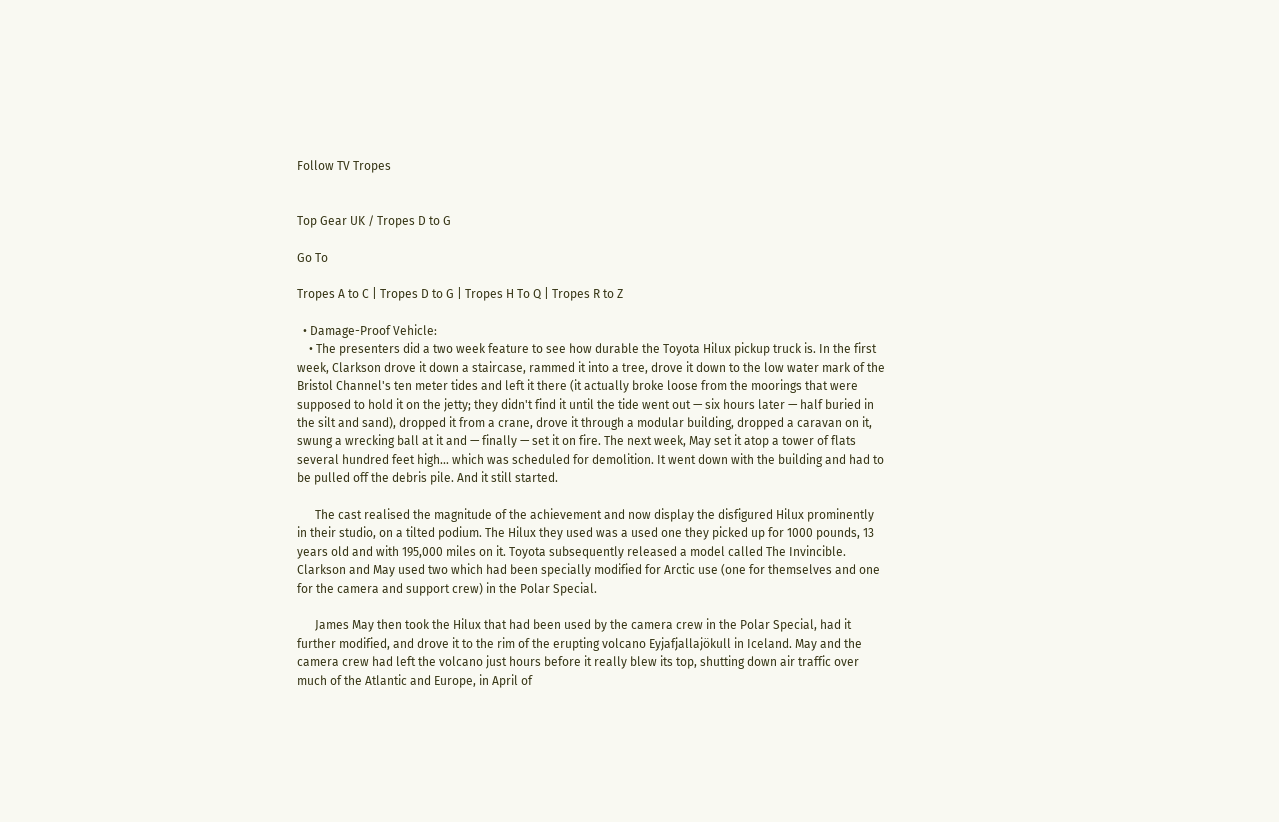Follow TV Tropes


Top Gear UK / Tropes D to G

Go To

Tropes A to C | Tropes D to G | Tropes H To Q | Tropes R to Z

  • Damage-Proof Vehicle:
    • The presenters did a two week feature to see how durable the Toyota Hilux pickup truck is. In the first week, Clarkson drove it down a staircase, rammed it into a tree, drove it down to the low water mark of the Bristol Channel's ten meter tides and left it there (it actually broke loose from the moorings that were supposed to hold it on the jetty; they didn't find it until the tide went out — six hours later — half buried in the silt and sand), dropped it from a crane, drove it through a modular building, dropped a caravan on it, swung a wrecking ball at it and — finally — set it on fire. The next week, May set it atop a tower of flats several hundred feet high... which was scheduled for demolition. It went down with the building and had to be pulled off the debris pile. And it still started.

      The cast realised the magnitude of the achievement and now display the disfigured Hilux prominently in their studio, on a tilted podium. The Hilux they used was a used one they picked up for 1000 pounds, 13 years old and with 195,000 miles on it. Toyota subsequently released a model called The Invincible. Clarkson and May used two which had been specially modified for Arctic use (one for themselves and one for the camera and support crew) in the Polar Special.

      James May then took the Hilux that had been used by the camera crew in the Polar Special, had it further modified, and drove it to the rim of the erupting volcano Eyjafjallajökull in Iceland. May and the camera crew had left the volcano just hours before it really blew its top, shutting down air traffic over much of the Atlantic and Europe, in April of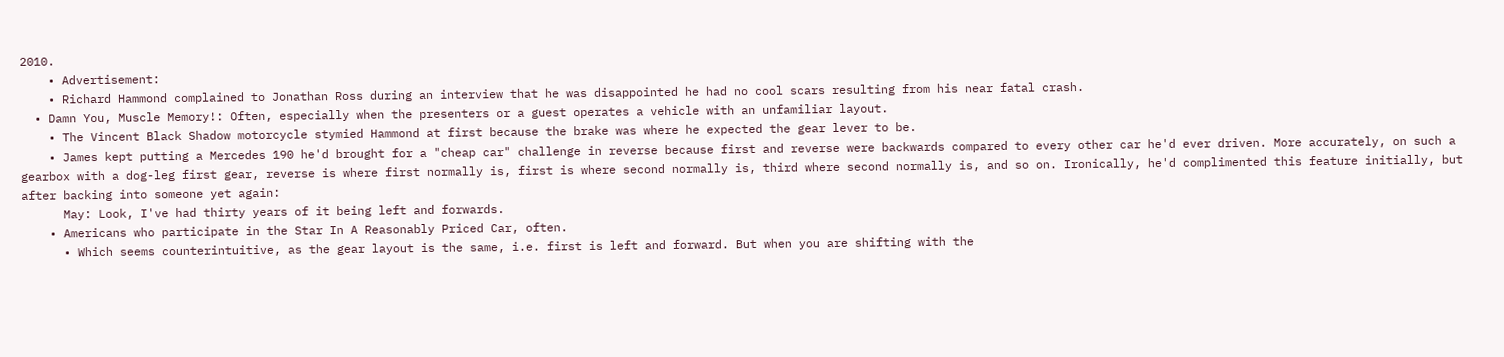2010.
    • Advertisement:
    • Richard Hammond complained to Jonathan Ross during an interview that he was disappointed he had no cool scars resulting from his near fatal crash.
  • Damn You, Muscle Memory!: Often, especially when the presenters or a guest operates a vehicle with an unfamiliar layout.
    • The Vincent Black Shadow motorcycle stymied Hammond at first because the brake was where he expected the gear lever to be.
    • James kept putting a Mercedes 190 he'd brought for a "cheap car" challenge in reverse because first and reverse were backwards compared to every other car he'd ever driven. More accurately, on such a gearbox with a dog-leg first gear, reverse is where first normally is, first is where second normally is, third where second normally is, and so on. Ironically, he'd complimented this feature initially, but after backing into someone yet again:
      May: Look, I've had thirty years of it being left and forwards.
    • Americans who participate in the Star In A Reasonably Priced Car, often.
      • Which seems counterintuitive, as the gear layout is the same, i.e. first is left and forward. But when you are shifting with the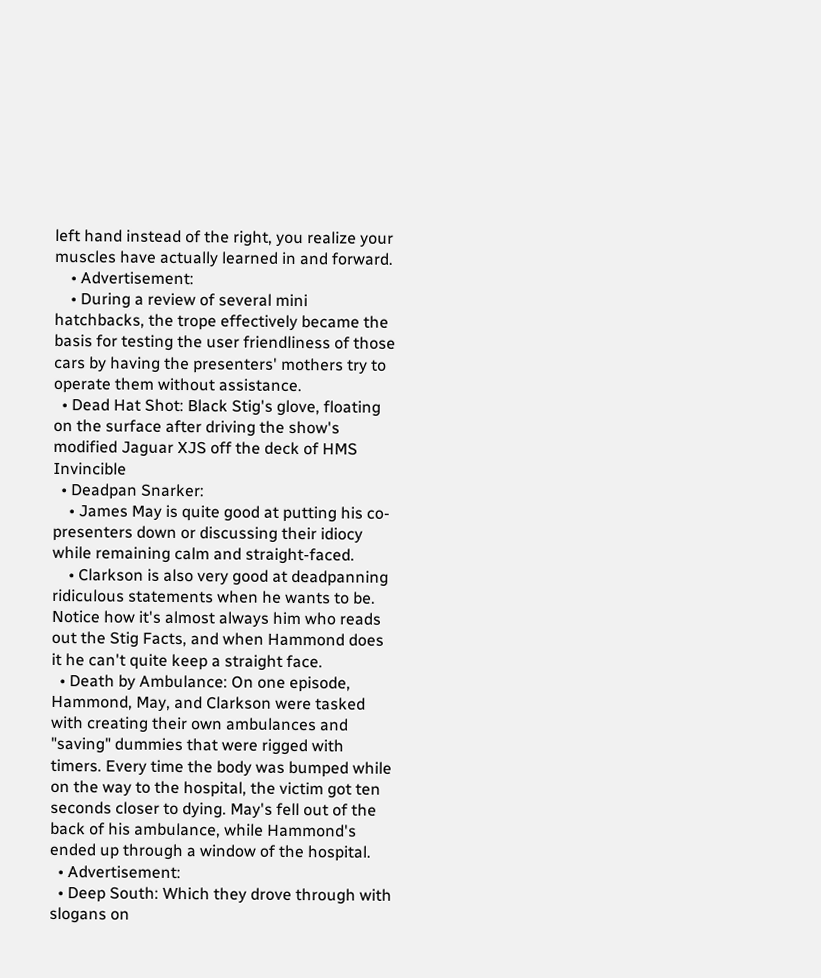left hand instead of the right, you realize your muscles have actually learned in and forward.
    • Advertisement:
    • During a review of several mini hatchbacks, the trope effectively became the basis for testing the user friendliness of those cars by having the presenters' mothers try to operate them without assistance.
  • Dead Hat Shot: Black Stig's glove, floating on the surface after driving the show's modified Jaguar XJS off the deck of HMS Invincible
  • Deadpan Snarker:
    • James May is quite good at putting his co-presenters down or discussing their idiocy while remaining calm and straight-faced.
    • Clarkson is also very good at deadpanning ridiculous statements when he wants to be. Notice how it's almost always him who reads out the Stig Facts, and when Hammond does it he can't quite keep a straight face.
  • Death by Ambulance: On one episode, Hammond, May, and Clarkson were tasked with creating their own ambulances and "saving" dummies that were rigged with timers. Every time the body was bumped while on the way to the hospital, the victim got ten seconds closer to dying. May's fell out of the back of his ambulance, while Hammond's ended up through a window of the hospital.
  • Advertisement:
  • Deep South: Which they drove through with slogans on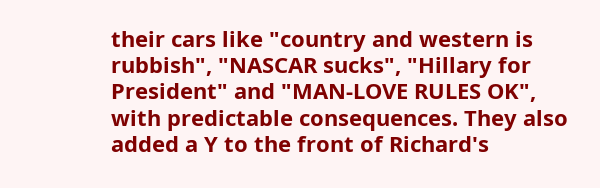their cars like "country and western is rubbish", "NASCAR sucks", "Hillary for President" and "MAN-LOVE RULES OK", with predictable consequences. They also added a Y to the front of Richard's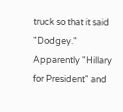truck so that it said "Dodgey." Apparently "Hillary for President" and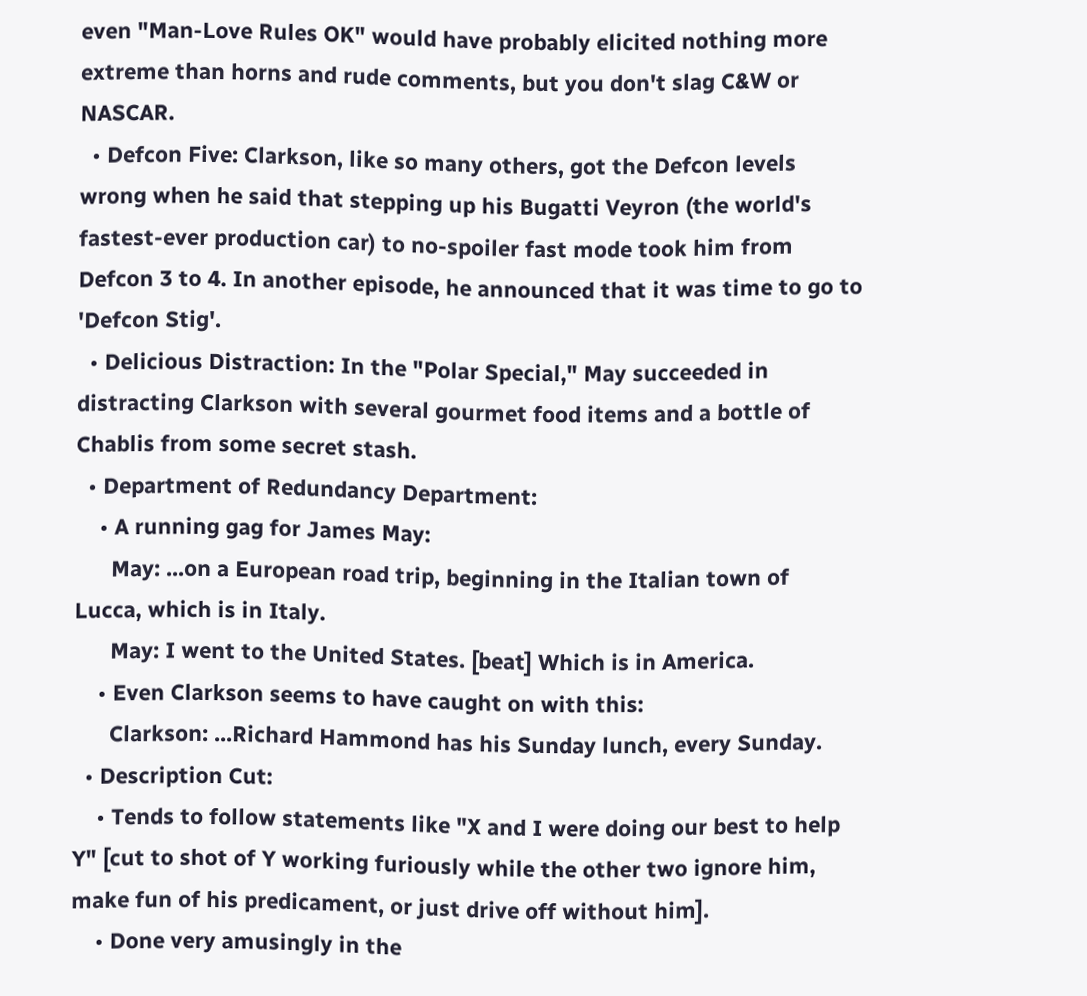even "Man-Love Rules OK" would have probably elicited nothing more extreme than horns and rude comments, but you don't slag C&W or NASCAR.
  • Defcon Five: Clarkson, like so many others, got the Defcon levels wrong when he said that stepping up his Bugatti Veyron (the world's fastest-ever production car) to no-spoiler fast mode took him from Defcon 3 to 4. In another episode, he announced that it was time to go to 'Defcon Stig'.
  • Delicious Distraction: In the "Polar Special," May succeeded in distracting Clarkson with several gourmet food items and a bottle of Chablis from some secret stash.
  • Department of Redundancy Department:
    • A running gag for James May:
      May: ...on a European road trip, beginning in the Italian town of Lucca, which is in Italy.
      May: I went to the United States. [beat] Which is in America.
    • Even Clarkson seems to have caught on with this:
      Clarkson: ...Richard Hammond has his Sunday lunch, every Sunday.
  • Description Cut:
    • Tends to follow statements like "X and I were doing our best to help Y" [cut to shot of Y working furiously while the other two ignore him, make fun of his predicament, or just drive off without him].
    • Done very amusingly in the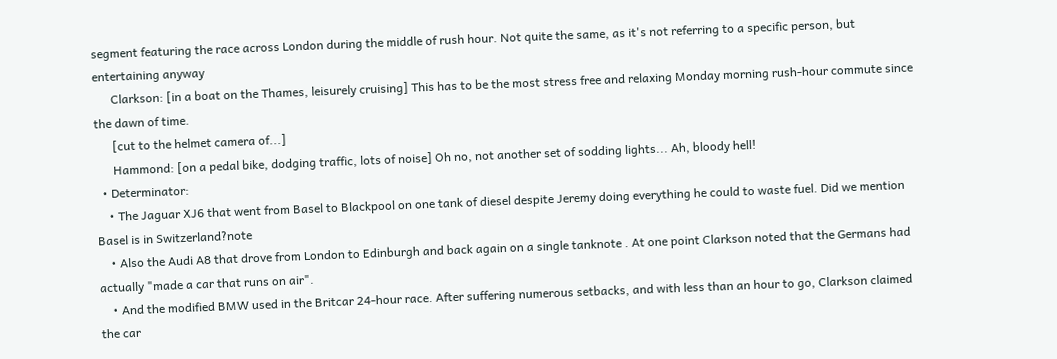segment featuring the race across London during the middle of rush hour. Not quite the same, as it's not referring to a specific person, but entertaining anyway
      Clarkson: [in a boat on the Thames, leisurely cruising] This has to be the most stress free and relaxing Monday morning rush-hour commute since the dawn of time.
      [cut to the helmet camera of...]
      Hammond: [on a pedal bike, dodging traffic, lots of noise] Oh no, not another set of sodding lights... Ah, bloody hell!
  • Determinator:
    • The Jaguar XJ6 that went from Basel to Blackpool on one tank of diesel despite Jeremy doing everything he could to waste fuel. Did we mention Basel is in Switzerland?note
    • Also the Audi A8 that drove from London to Edinburgh and back again on a single tanknote . At one point Clarkson noted that the Germans had actually "made a car that runs on air".
    • And the modified BMW used in the Britcar 24-hour race. After suffering numerous setbacks, and with less than an hour to go, Clarkson claimed the car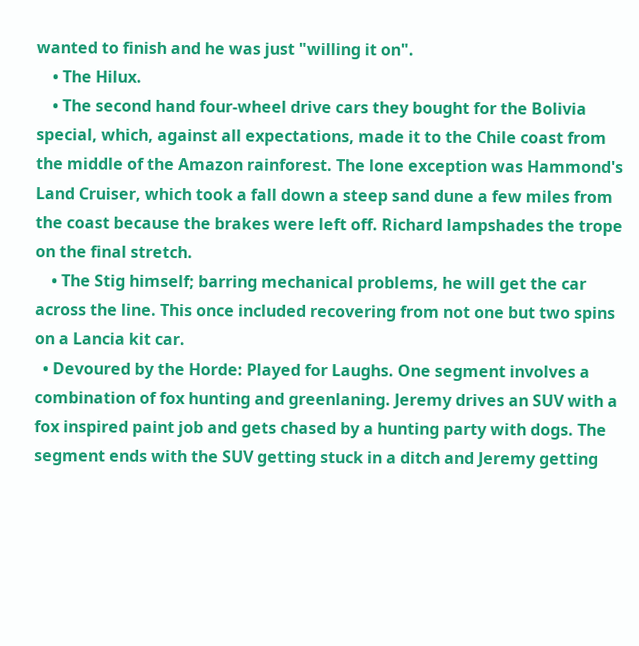wanted to finish and he was just "willing it on".
    • The Hilux.
    • The second hand four-wheel drive cars they bought for the Bolivia special, which, against all expectations, made it to the Chile coast from the middle of the Amazon rainforest. The lone exception was Hammond's Land Cruiser, which took a fall down a steep sand dune a few miles from the coast because the brakes were left off. Richard lampshades the trope on the final stretch.
    • The Stig himself; barring mechanical problems, he will get the car across the line. This once included recovering from not one but two spins on a Lancia kit car.
  • Devoured by the Horde: Played for Laughs. One segment involves a combination of fox hunting and greenlaning. Jeremy drives an SUV with a fox inspired paint job and gets chased by a hunting party with dogs. The segment ends with the SUV getting stuck in a ditch and Jeremy getting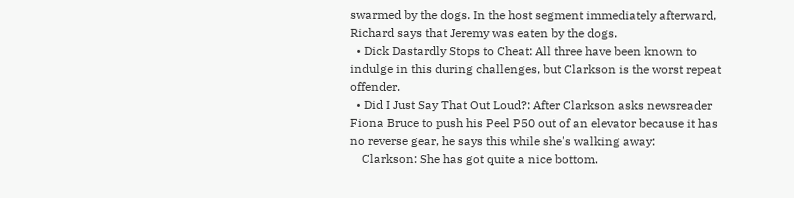swarmed by the dogs. In the host segment immediately afterward, Richard says that Jeremy was eaten by the dogs.
  • Dick Dastardly Stops to Cheat: All three have been known to indulge in this during challenges, but Clarkson is the worst repeat offender.
  • Did I Just Say That Out Loud?: After Clarkson asks newsreader Fiona Bruce to push his Peel P50 out of an elevator because it has no reverse gear, he says this while she's walking away:
    Clarkson: She has got quite a nice bottom.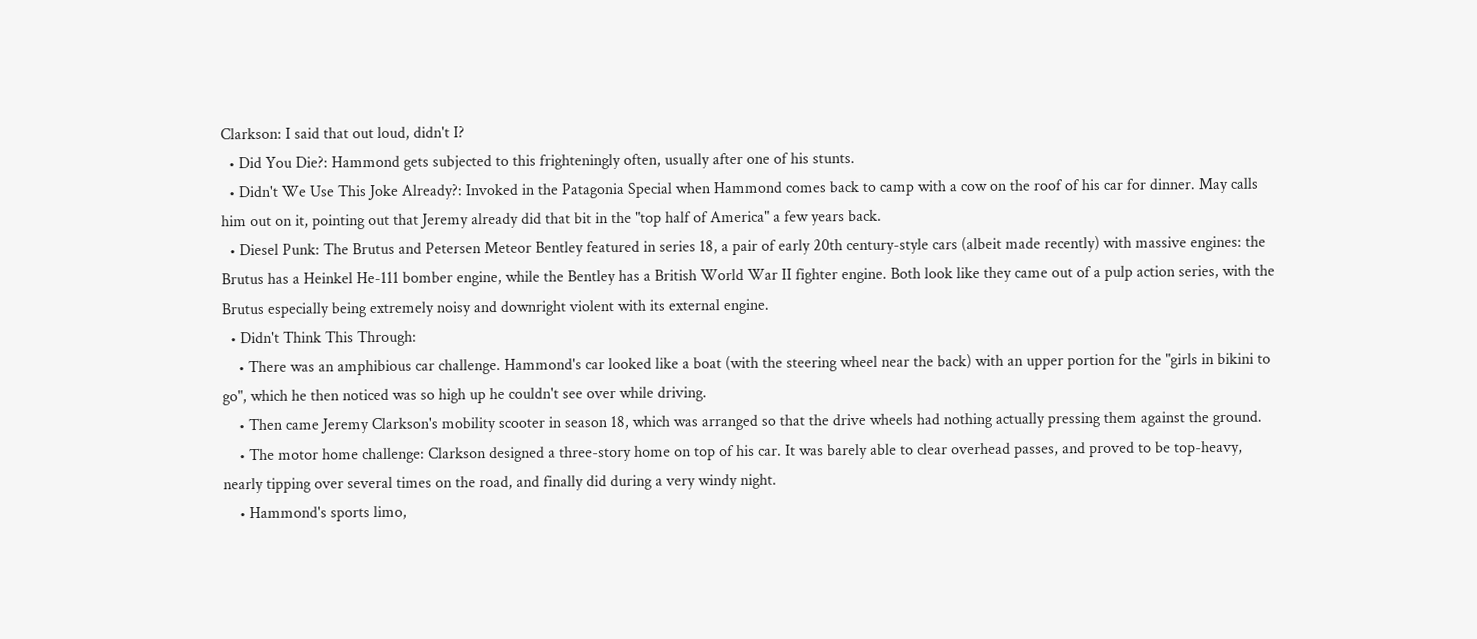Clarkson: I said that out loud, didn't I?
  • Did You Die?: Hammond gets subjected to this frighteningly often, usually after one of his stunts.
  • Didn't We Use This Joke Already?: Invoked in the Patagonia Special when Hammond comes back to camp with a cow on the roof of his car for dinner. May calls him out on it, pointing out that Jeremy already did that bit in the "top half of America" a few years back.
  • Diesel Punk: The Brutus and Petersen Meteor Bentley featured in series 18, a pair of early 20th century-style cars (albeit made recently) with massive engines: the Brutus has a Heinkel He-111 bomber engine, while the Bentley has a British World War II fighter engine. Both look like they came out of a pulp action series, with the Brutus especially being extremely noisy and downright violent with its external engine.
  • Didn't Think This Through:
    • There was an amphibious car challenge. Hammond's car looked like a boat (with the steering wheel near the back) with an upper portion for the "girls in bikini to go", which he then noticed was so high up he couldn't see over while driving.
    • Then came Jeremy Clarkson's mobility scooter in season 18, which was arranged so that the drive wheels had nothing actually pressing them against the ground.
    • The motor home challenge: Clarkson designed a three-story home on top of his car. It was barely able to clear overhead passes, and proved to be top-heavy, nearly tipping over several times on the road, and finally did during a very windy night.
    • Hammond's sports limo,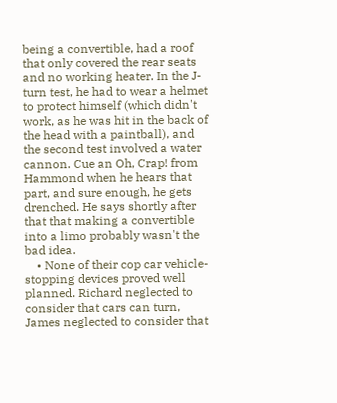being a convertible, had a roof that only covered the rear seats and no working heater. In the J-turn test, he had to wear a helmet to protect himself (which didn't work, as he was hit in the back of the head with a paintball), and the second test involved a water cannon. Cue an Oh, Crap! from Hammond when he hears that part, and sure enough, he gets drenched. He says shortly after that that making a convertible into a limo probably wasn't the bad idea.
    • None of their cop car vehicle-stopping devices proved well planned. Richard neglected to consider that cars can turn, James neglected to consider that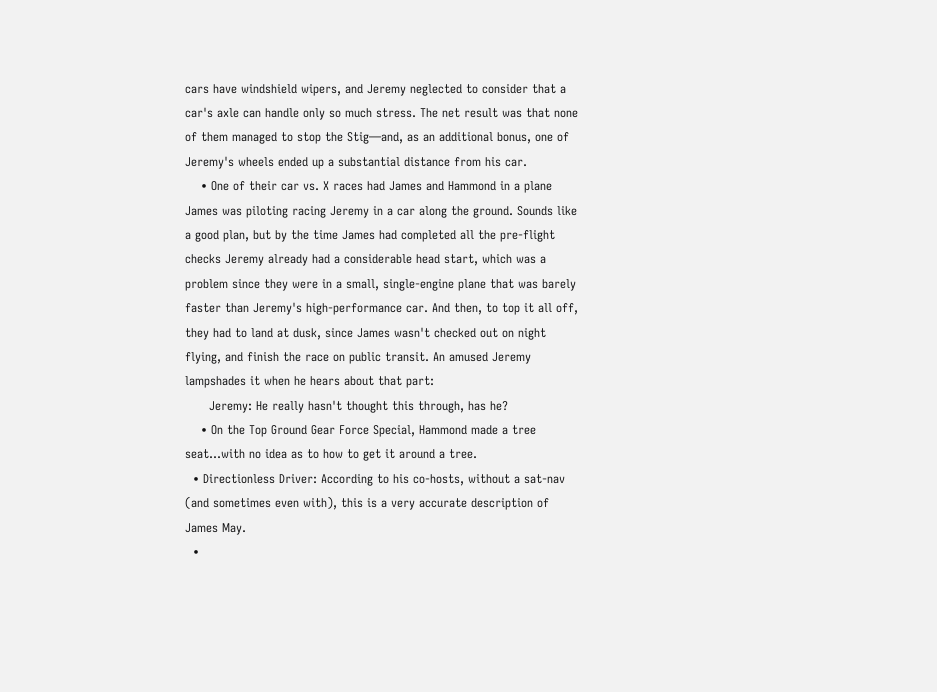cars have windshield wipers, and Jeremy neglected to consider that a car's axle can handle only so much stress. The net result was that none of them managed to stop the Stig—and, as an additional bonus, one of Jeremy's wheels ended up a substantial distance from his car.
    • One of their car vs. X races had James and Hammond in a plane James was piloting racing Jeremy in a car along the ground. Sounds like a good plan, but by the time James had completed all the pre-flight checks Jeremy already had a considerable head start, which was a problem since they were in a small, single-engine plane that was barely faster than Jeremy's high-performance car. And then, to top it all off, they had to land at dusk, since James wasn't checked out on night flying, and finish the race on public transit. An amused Jeremy lampshades it when he hears about that part:
      Jeremy: He really hasn't thought this through, has he?
    • On the Top Ground Gear Force Special, Hammond made a tree seat...with no idea as to how to get it around a tree.
  • Directionless Driver: According to his co-hosts, without a sat-nav (and sometimes even with), this is a very accurate description of James May.
  •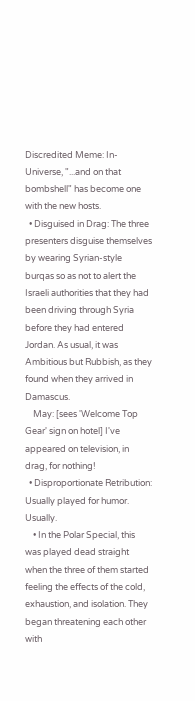Discredited Meme: In-Universe, "...and on that bombshell" has become one with the new hosts.
  • Disguised in Drag: The three presenters disguise themselves by wearing Syrian-style burqas so as not to alert the Israeli authorities that they had been driving through Syria before they had entered Jordan. As usual, it was Ambitious but Rubbish, as they found when they arrived in Damascus.
    May: [sees 'Welcome Top Gear' sign on hotel] I've appeared on television, in drag, for nothing!
  • Disproportionate Retribution: Usually played for humor. Usually.
    • In the Polar Special, this was played dead straight when the three of them started feeling the effects of the cold, exhaustion, and isolation. They began threatening each other with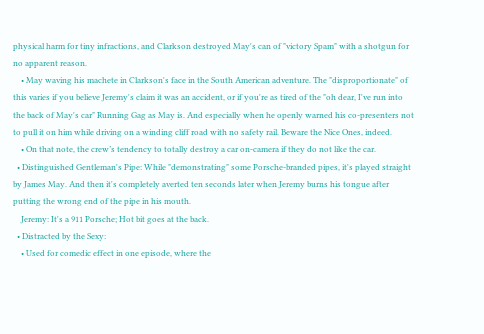physical harm for tiny infractions, and Clarkson destroyed May's can of "victory Spam" with a shotgun for no apparent reason.
    • May waving his machete in Clarkson's face in the South American adventure. The "disproportionate" of this varies if you believe Jeremy's claim it was an accident, or if you're as tired of the "oh dear, I've run into the back of May's car" Running Gag as May is. And especially when he openly warned his co-presenters not to pull it on him while driving on a winding cliff road with no safety rail. Beware the Nice Ones, indeed.
    • On that note, the crew’s tendency to totally destroy a car on-camera if they do not like the car.
  • Distinguished Gentleman's Pipe: While "demonstrating" some Porsche-branded pipes, it's played straight by James May. And then it's completely averted ten seconds later when Jeremy burns his tongue after putting the wrong end of the pipe in his mouth.
    Jeremy: It's a 911 Porsche; Hot bit goes at the back.
  • Distracted by the Sexy:
    • Used for comedic effect in one episode, where the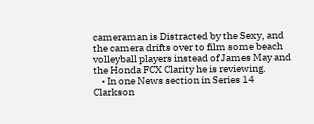cameraman is Distracted by the Sexy, and the camera drifts over to film some beach volleyball players instead of James May and the Honda FCX Clarity he is reviewing.
    • In one News section in Series 14 Clarkson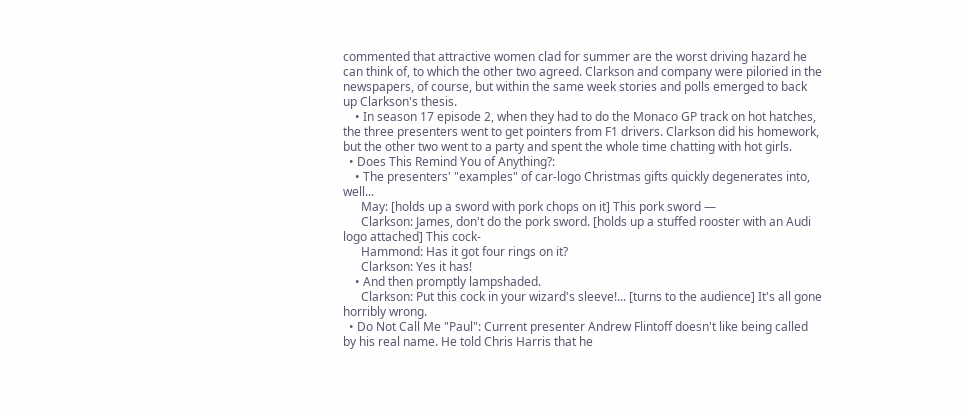commented that attractive women clad for summer are the worst driving hazard he can think of, to which the other two agreed. Clarkson and company were piloried in the newspapers, of course, but within the same week stories and polls emerged to back up Clarkson's thesis.
    • In season 17 episode 2, when they had to do the Monaco GP track on hot hatches, the three presenters went to get pointers from F1 drivers. Clarkson did his homework, but the other two went to a party and spent the whole time chatting with hot girls.
  • Does This Remind You of Anything?:
    • The presenters' "examples" of car-logo Christmas gifts quickly degenerates into, well...
      May: [holds up a sword with pork chops on it] This pork sword —
      Clarkson: James, don't do the pork sword. [holds up a stuffed rooster with an Audi logo attached] This cock-
      Hammond: Has it got four rings on it?
      Clarkson: Yes it has!
    • And then promptly lampshaded.
      Clarkson: Put this cock in your wizard's sleeve!... [turns to the audience] It's all gone horribly wrong.
  • Do Not Call Me "Paul": Current presenter Andrew Flintoff doesn't like being called by his real name. He told Chris Harris that he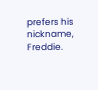prefers his nickname, Freddie.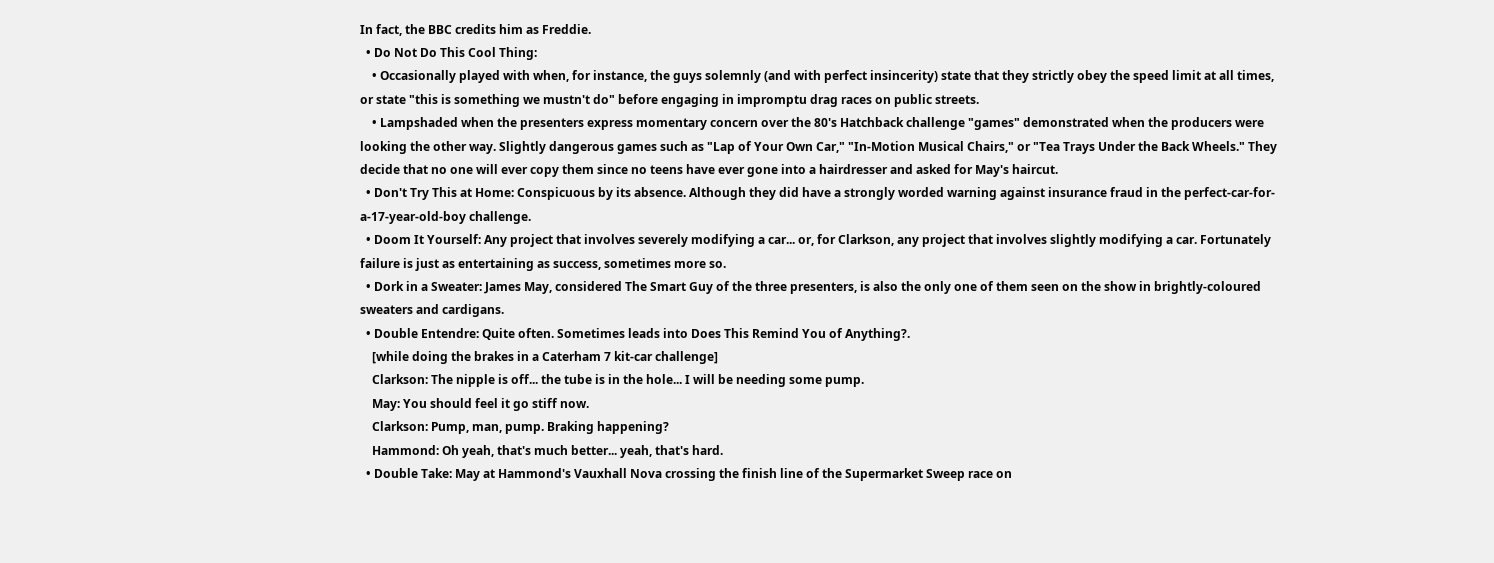In fact, the BBC credits him as Freddie.
  • Do Not Do This Cool Thing:
    • Occasionally played with when, for instance, the guys solemnly (and with perfect insincerity) state that they strictly obey the speed limit at all times, or state "this is something we mustn't do" before engaging in impromptu drag races on public streets.
    • Lampshaded when the presenters express momentary concern over the 80's Hatchback challenge "games" demonstrated when the producers were looking the other way. Slightly dangerous games such as "Lap of Your Own Car," "In-Motion Musical Chairs," or "Tea Trays Under the Back Wheels." They decide that no one will ever copy them since no teens have ever gone into a hairdresser and asked for May's haircut.
  • Don't Try This at Home: Conspicuous by its absence. Although they did have a strongly worded warning against insurance fraud in the perfect-car-for-a-17-year-old-boy challenge.
  • Doom It Yourself: Any project that involves severely modifying a car... or, for Clarkson, any project that involves slightly modifying a car. Fortunately failure is just as entertaining as success, sometimes more so.
  • Dork in a Sweater: James May, considered The Smart Guy of the three presenters, is also the only one of them seen on the show in brightly-coloured sweaters and cardigans.
  • Double Entendre: Quite often. Sometimes leads into Does This Remind You of Anything?.
    [while doing the brakes in a Caterham 7 kit-car challenge]
    Clarkson: The nipple is off... the tube is in the hole... I will be needing some pump.
    May: You should feel it go stiff now.
    Clarkson: Pump, man, pump. Braking happening?
    Hammond: Oh yeah, that's much better... yeah, that's hard.
  • Double Take: May at Hammond's Vauxhall Nova crossing the finish line of the Supermarket Sweep race on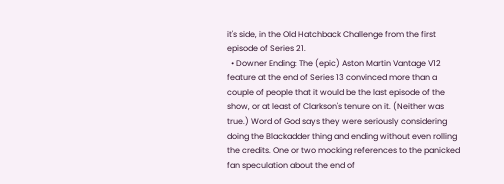it's side, in the Old Hatchback Challenge from the first episode of Series 21.
  • Downer Ending: The (epic) Aston Martin Vantage V12 feature at the end of Series 13 convinced more than a couple of people that it would be the last episode of the show, or at least of Clarkson's tenure on it. (Neither was true.) Word of God says they were seriously considering doing the Blackadder thing and ending without even rolling the credits. One or two mocking references to the panicked fan speculation about the end of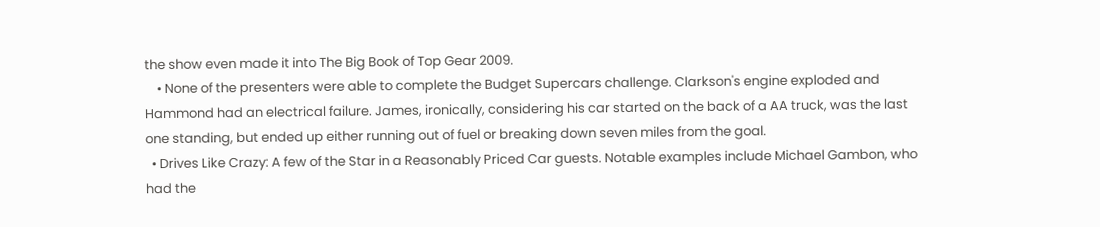the show even made it into The Big Book of Top Gear 2009.
    • None of the presenters were able to complete the Budget Supercars challenge. Clarkson's engine exploded and Hammond had an electrical failure. James, ironically, considering his car started on the back of a AA truck, was the last one standing, but ended up either running out of fuel or breaking down seven miles from the goal.
  • Drives Like Crazy: A few of the Star in a Reasonably Priced Car guests. Notable examples include Michael Gambon, who had the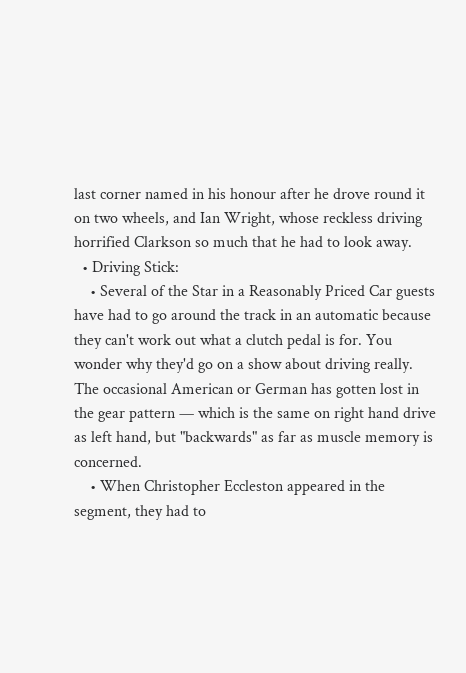last corner named in his honour after he drove round it on two wheels, and Ian Wright, whose reckless driving horrified Clarkson so much that he had to look away.
  • Driving Stick:
    • Several of the Star in a Reasonably Priced Car guests have had to go around the track in an automatic because they can't work out what a clutch pedal is for. You wonder why they'd go on a show about driving really. The occasional American or German has gotten lost in the gear pattern — which is the same on right hand drive as left hand, but "backwards" as far as muscle memory is concerned.
    • When Christopher Eccleston appeared in the segment, they had to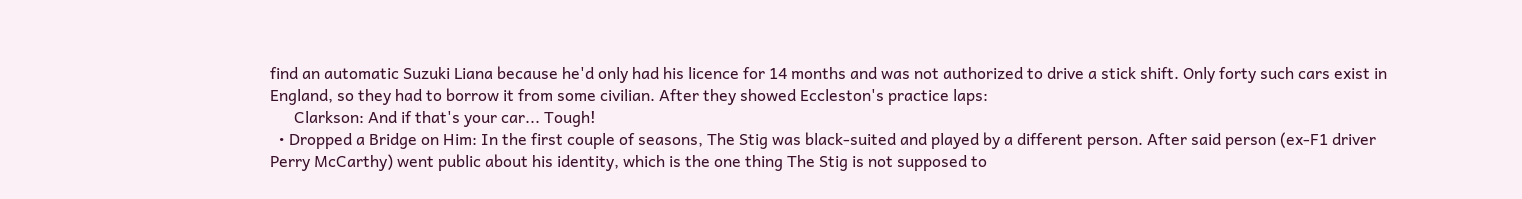find an automatic Suzuki Liana because he'd only had his licence for 14 months and was not authorized to drive a stick shift. Only forty such cars exist in England, so they had to borrow it from some civilian. After they showed Eccleston's practice laps:
      Clarkson: And if that's your car... Tough!
  • Dropped a Bridge on Him: In the first couple of seasons, The Stig was black-suited and played by a different person. After said person (ex-F1 driver Perry McCarthy) went public about his identity, which is the one thing The Stig is not supposed to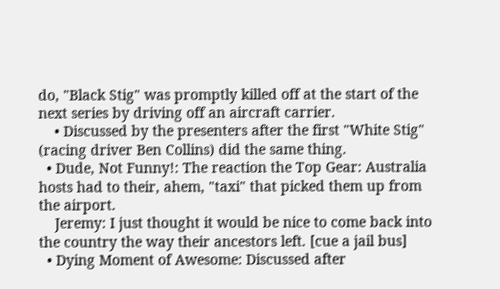do, "Black Stig" was promptly killed off at the start of the next series by driving off an aircraft carrier.
    • Discussed by the presenters after the first "White Stig" (racing driver Ben Collins) did the same thing.
  • Dude, Not Funny!: The reaction the Top Gear: Australia hosts had to their, ahem, "taxi" that picked them up from the airport.
    Jeremy: I just thought it would be nice to come back into the country the way their ancestors left. [cue a jail bus]
  • Dying Moment of Awesome: Discussed after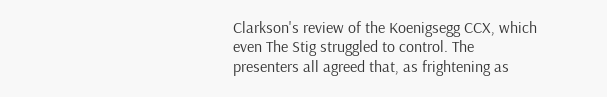Clarkson's review of the Koenigsegg CCX, which even The Stig struggled to control. The presenters all agreed that, as frightening as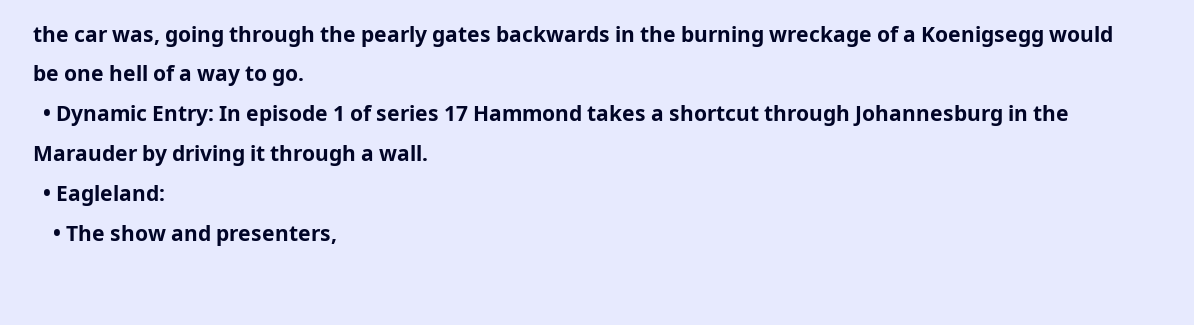the car was, going through the pearly gates backwards in the burning wreckage of a Koenigsegg would be one hell of a way to go.
  • Dynamic Entry: In episode 1 of series 17 Hammond takes a shortcut through Johannesburg in the Marauder by driving it through a wall.
  • Eagleland:
    • The show and presenters,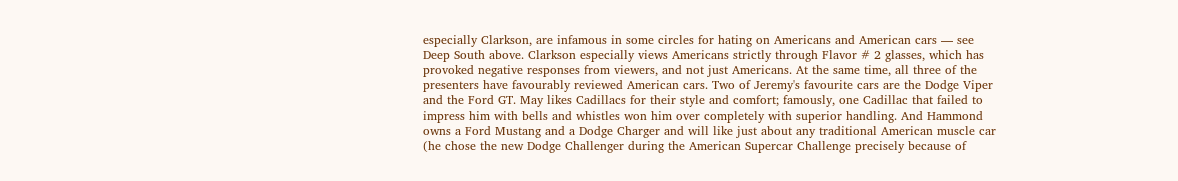especially Clarkson, are infamous in some circles for hating on Americans and American cars — see Deep South above. Clarkson especially views Americans strictly through Flavor # 2 glasses, which has provoked negative responses from viewers, and not just Americans. At the same time, all three of the presenters have favourably reviewed American cars. Two of Jeremy's favourite cars are the Dodge Viper and the Ford GT. May likes Cadillacs for their style and comfort; famously, one Cadillac that failed to impress him with bells and whistles won him over completely with superior handling. And Hammond owns a Ford Mustang and a Dodge Charger and will like just about any traditional American muscle car (he chose the new Dodge Challenger during the American Supercar Challenge precisely because of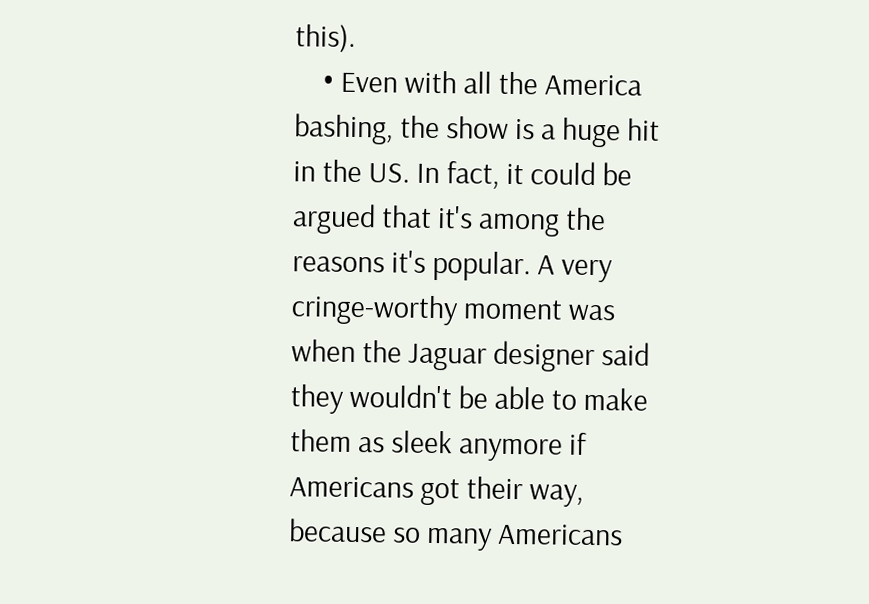this).
    • Even with all the America bashing, the show is a huge hit in the US. In fact, it could be argued that it's among the reasons it's popular. A very cringe-worthy moment was when the Jaguar designer said they wouldn't be able to make them as sleek anymore if Americans got their way, because so many Americans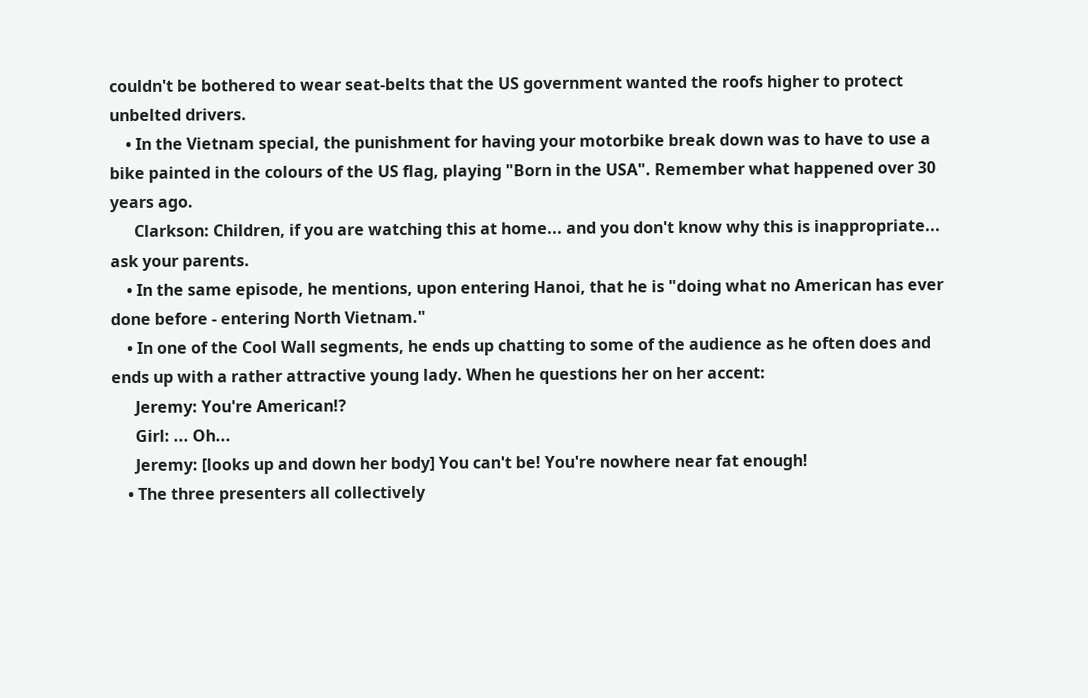couldn't be bothered to wear seat-belts that the US government wanted the roofs higher to protect unbelted drivers.
    • In the Vietnam special, the punishment for having your motorbike break down was to have to use a bike painted in the colours of the US flag, playing "Born in the USA". Remember what happened over 30 years ago.
      Clarkson: Children, if you are watching this at home... and you don't know why this is inappropriate... ask your parents.
    • In the same episode, he mentions, upon entering Hanoi, that he is "doing what no American has ever done before - entering North Vietnam."
    • In one of the Cool Wall segments, he ends up chatting to some of the audience as he often does and ends up with a rather attractive young lady. When he questions her on her accent:
      Jeremy: You're American!?
      Girl: ... Oh...
      Jeremy: [looks up and down her body] You can't be! You're nowhere near fat enough!
    • The three presenters all collectively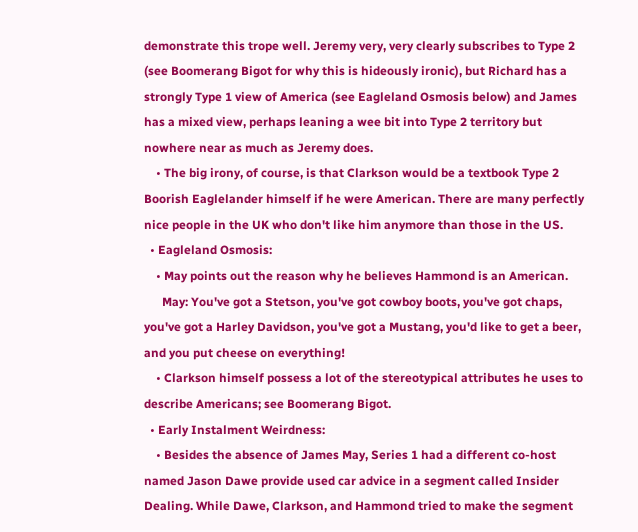demonstrate this trope well. Jeremy very, very clearly subscribes to Type 2 (see Boomerang Bigot for why this is hideously ironic), but Richard has a strongly Type 1 view of America (see Eagleland Osmosis below) and James has a mixed view, perhaps leaning a wee bit into Type 2 territory but nowhere near as much as Jeremy does.
    • The big irony, of course, is that Clarkson would be a textbook Type 2 Boorish Eaglelander himself if he were American. There are many perfectly nice people in the UK who don't like him anymore than those in the US.
  • Eagleland Osmosis:
    • May points out the reason why he believes Hammond is an American.
      May: You've got a Stetson, you've got cowboy boots, you've got chaps, you've got a Harley Davidson, you've got a Mustang, you'd like to get a beer, and you put cheese on everything!
    • Clarkson himself possess a lot of the stereotypical attributes he uses to describe Americans; see Boomerang Bigot.
  • Early Instalment Weirdness:
    • Besides the absence of James May, Series 1 had a different co-host named Jason Dawe provide used car advice in a segment called Insider Dealing. While Dawe, Clarkson, and Hammond tried to make the segment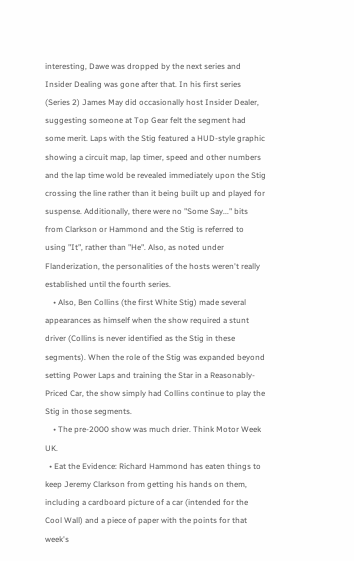interesting, Dawe was dropped by the next series and Insider Dealing was gone after that. In his first series (Series 2) James May did occasionally host Insider Dealer, suggesting someone at Top Gear felt the segment had some merit. Laps with the Stig featured a HUD-style graphic showing a circuit map, lap timer, speed and other numbers and the lap time wold be revealed immediately upon the Stig crossing the line rather than it being built up and played for suspense. Additionally, there were no "Some Say..." bits from Clarkson or Hammond and the Stig is referred to using "It", rather than "He". Also, as noted under Flanderization, the personalities of the hosts weren't really established until the fourth series.
    • Also, Ben Collins (the first White Stig) made several appearances as himself when the show required a stunt driver (Collins is never identified as the Stig in these segments). When the role of the Stig was expanded beyond setting Power Laps and training the Star in a Reasonably-Priced Car, the show simply had Collins continue to play the Stig in those segments.
    • The pre-2000 show was much drier. Think Motor Week UK.
  • Eat the Evidence: Richard Hammond has eaten things to keep Jeremy Clarkson from getting his hands on them, including a cardboard picture of a car (intended for the Cool Wall) and a piece of paper with the points for that week's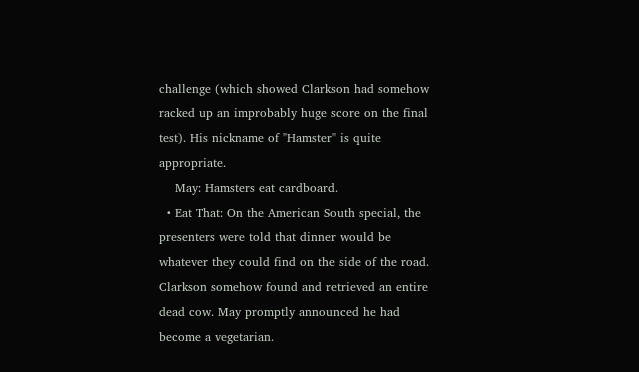challenge (which showed Clarkson had somehow racked up an improbably huge score on the final test). His nickname of "Hamster" is quite appropriate.
    May: Hamsters eat cardboard.
  • Eat That: On the American South special, the presenters were told that dinner would be whatever they could find on the side of the road. Clarkson somehow found and retrieved an entire dead cow. May promptly announced he had become a vegetarian.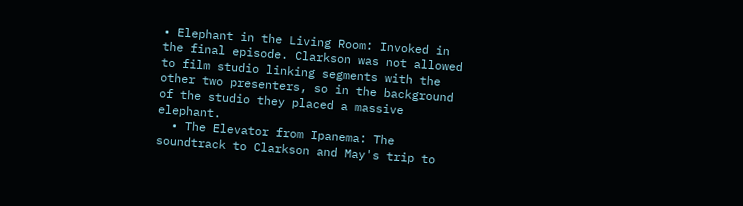• Elephant in the Living Room: Invoked in the final episode. Clarkson was not allowed to film studio linking segments with the other two presenters, so in the background of the studio they placed a massive elephant.
  • The Elevator from Ipanema: The soundtrack to Clarkson and May's trip to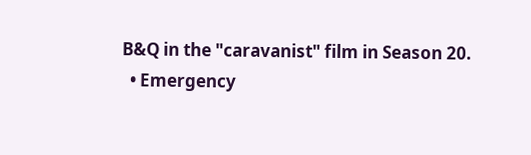B&Q in the "caravanist" film in Season 20.
  • Emergency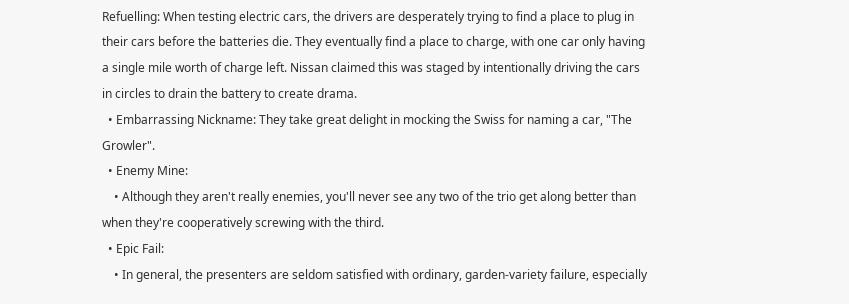Refuelling: When testing electric cars, the drivers are desperately trying to find a place to plug in their cars before the batteries die. They eventually find a place to charge, with one car only having a single mile worth of charge left. Nissan claimed this was staged by intentionally driving the cars in circles to drain the battery to create drama.
  • Embarrassing Nickname: They take great delight in mocking the Swiss for naming a car, "The Growler".
  • Enemy Mine:
    • Although they aren't really enemies, you'll never see any two of the trio get along better than when they're cooperatively screwing with the third.
  • Epic Fail:
    • In general, the presenters are seldom satisfied with ordinary, garden-variety failure, especially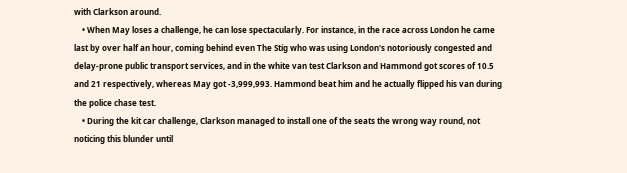with Clarkson around.
    • When May loses a challenge, he can lose spectacularly. For instance, in the race across London he came last by over half an hour, coming behind even The Stig who was using London's notoriously congested and delay-prone public transport services, and in the white van test Clarkson and Hammond got scores of 10.5 and 21 respectively, whereas May got -3,999,993. Hammond beat him and he actually flipped his van during the police chase test.
    • During the kit car challenge, Clarkson managed to install one of the seats the wrong way round, not noticing this blunder until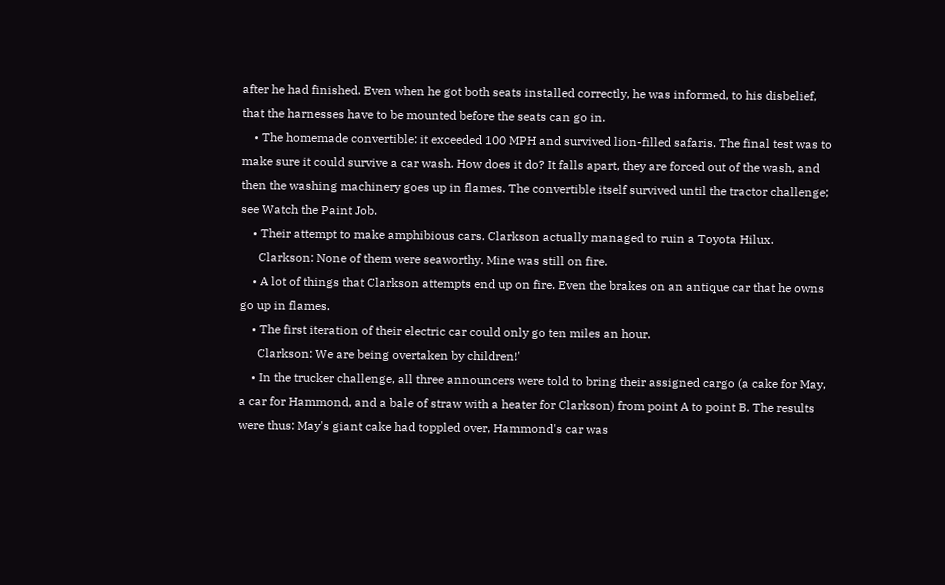after he had finished. Even when he got both seats installed correctly, he was informed, to his disbelief, that the harnesses have to be mounted before the seats can go in.
    • The homemade convertible: it exceeded 100 MPH and survived lion-filled safaris. The final test was to make sure it could survive a car wash. How does it do? It falls apart, they are forced out of the wash, and then the washing machinery goes up in flames. The convertible itself survived until the tractor challenge; see Watch the Paint Job.
    • Their attempt to make amphibious cars. Clarkson actually managed to ruin a Toyota Hilux.
      Clarkson: None of them were seaworthy. Mine was still on fire.
    • A lot of things that Clarkson attempts end up on fire. Even the brakes on an antique car that he owns go up in flames.
    • The first iteration of their electric car could only go ten miles an hour.
      Clarkson: We are being overtaken by children!'
    • In the trucker challenge, all three announcers were told to bring their assigned cargo (a cake for May, a car for Hammond, and a bale of straw with a heater for Clarkson) from point A to point B. The results were thus: May's giant cake had toppled over, Hammond's car was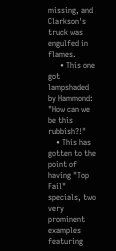missing, and Clarkson's truck was engulfed in flames.
      • This one got lampshaded by Hammond: "How can we be this rubbish?!"
    • This has gotten to the point of having "Top Fail" specials, two very prominent examples featuring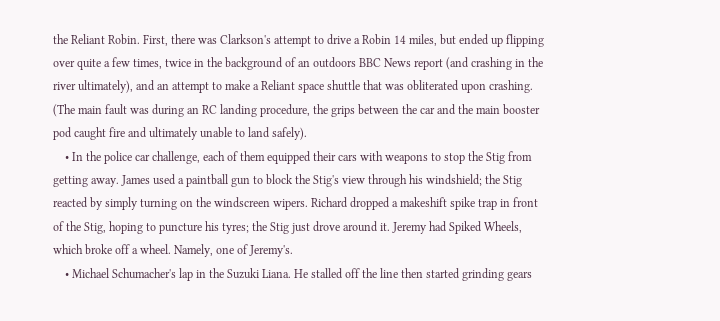the Reliant Robin. First, there was Clarkson's attempt to drive a Robin 14 miles, but ended up flipping over quite a few times, twice in the background of an outdoors BBC News report (and crashing in the river ultimately), and an attempt to make a Reliant space shuttle that was obliterated upon crashing. (The main fault was during an RC landing procedure, the grips between the car and the main booster pod caught fire and ultimately unable to land safely).
    • In the police car challenge, each of them equipped their cars with weapons to stop the Stig from getting away. James used a paintball gun to block the Stig's view through his windshield; the Stig reacted by simply turning on the windscreen wipers. Richard dropped a makeshift spike trap in front of the Stig, hoping to puncture his tyres; the Stig just drove around it. Jeremy had Spiked Wheels, which broke off a wheel. Namely, one of Jeremy's.
    • Michael Schumacher's lap in the Suzuki Liana. He stalled off the line then started grinding gears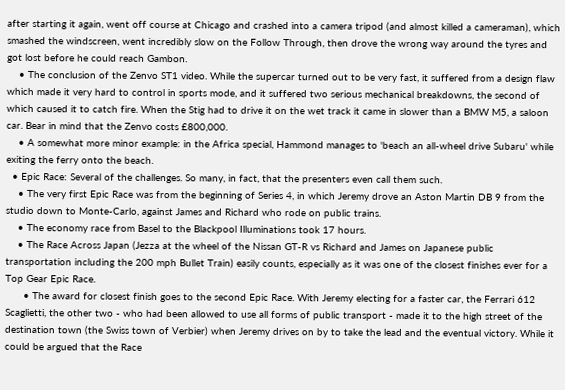after starting it again, went off course at Chicago and crashed into a camera tripod (and almost killed a cameraman), which smashed the windscreen, went incredibly slow on the Follow Through, then drove the wrong way around the tyres and got lost before he could reach Gambon.
    • The conclusion of the Zenvo ST1 video. While the supercar turned out to be very fast, it suffered from a design flaw which made it very hard to control in sports mode, and it suffered two serious mechanical breakdowns, the second of which caused it to catch fire. When the Stig had to drive it on the wet track it came in slower than a BMW M5, a saloon car. Bear in mind that the Zenvo costs £800,000.
    • A somewhat more minor example: in the Africa special, Hammond manages to 'beach an all-wheel drive Subaru' while exiting the ferry onto the beach.
  • Epic Race: Several of the challenges. So many, in fact, that the presenters even call them such.
    • The very first Epic Race was from the beginning of Series 4, in which Jeremy drove an Aston Martin DB 9 from the studio down to Monte-Carlo, against James and Richard who rode on public trains.
    • The economy race from Basel to the Blackpool Illuminations took 17 hours.
    • The Race Across Japan (Jezza at the wheel of the Nissan GT-R vs Richard and James on Japanese public transportation including the 200 mph Bullet Train) easily counts, especially as it was one of the closest finishes ever for a Top Gear Epic Race.
      • The award for closest finish goes to the second Epic Race. With Jeremy electing for a faster car, the Ferrari 612 Scaglietti, the other two - who had been allowed to use all forms of public transport - made it to the high street of the destination town (the Swiss town of Verbier) when Jeremy drives on by to take the lead and the eventual victory. While it could be argued that the Race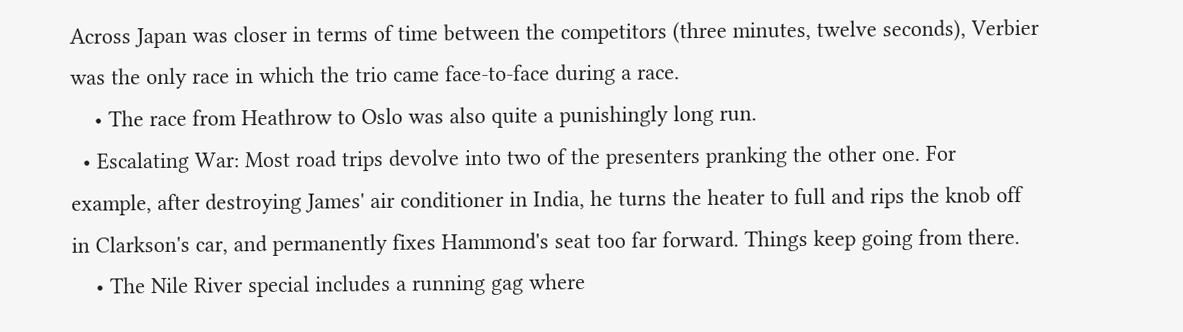Across Japan was closer in terms of time between the competitors (three minutes, twelve seconds), Verbier was the only race in which the trio came face-to-face during a race.
    • The race from Heathrow to Oslo was also quite a punishingly long run.
  • Escalating War: Most road trips devolve into two of the presenters pranking the other one. For example, after destroying James' air conditioner in India, he turns the heater to full and rips the knob off in Clarkson's car, and permanently fixes Hammond's seat too far forward. Things keep going from there.
    • The Nile River special includes a running gag where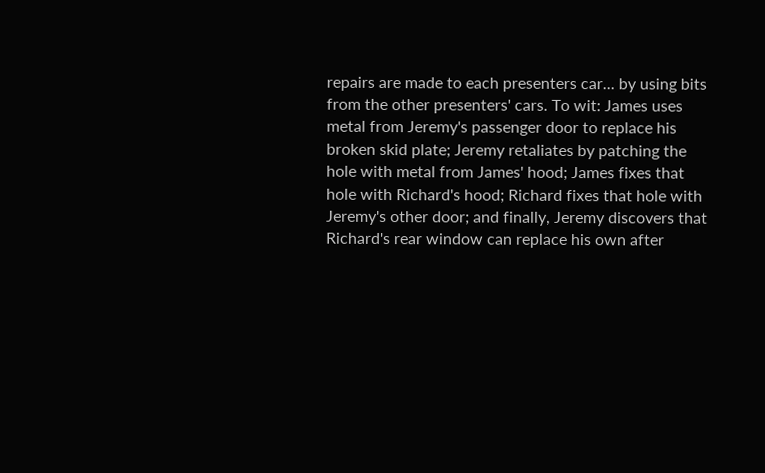repairs are made to each presenters car... by using bits from the other presenters' cars. To wit: James uses metal from Jeremy's passenger door to replace his broken skid plate; Jeremy retaliates by patching the hole with metal from James' hood; James fixes that hole with Richard's hood; Richard fixes that hole with Jeremy's other door; and finally, Jeremy discovers that Richard's rear window can replace his own after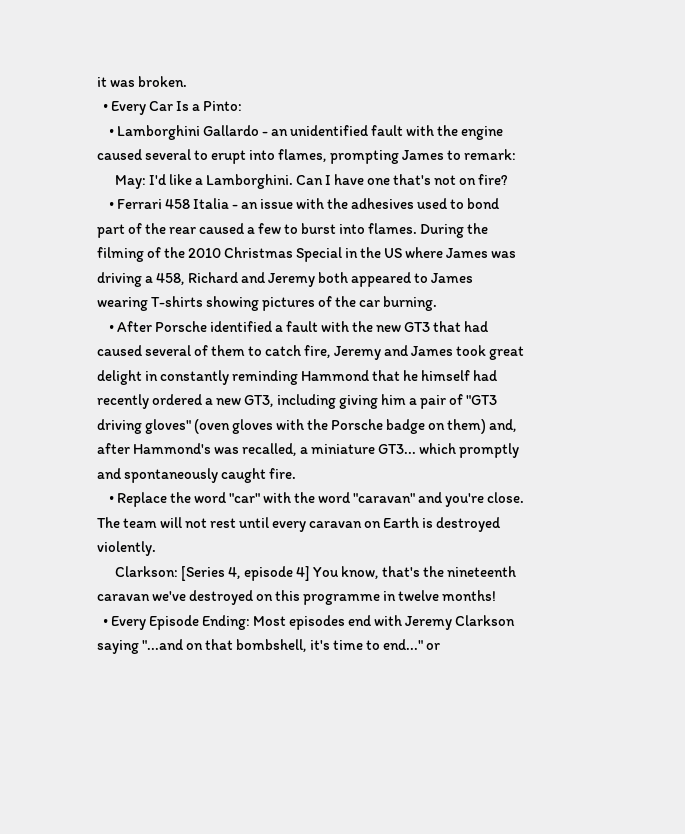it was broken.
  • Every Car Is a Pinto:
    • Lamborghini Gallardo - an unidentified fault with the engine caused several to erupt into flames, prompting James to remark:
      May: I'd like a Lamborghini. Can I have one that's not on fire?
    • Ferrari 458 Italia - an issue with the adhesives used to bond part of the rear caused a few to burst into flames. During the filming of the 2010 Christmas Special in the US where James was driving a 458, Richard and Jeremy both appeared to James wearing T-shirts showing pictures of the car burning.
    • After Porsche identified a fault with the new GT3 that had caused several of them to catch fire, Jeremy and James took great delight in constantly reminding Hammond that he himself had recently ordered a new GT3, including giving him a pair of "GT3 driving gloves" (oven gloves with the Porsche badge on them) and, after Hammond's was recalled, a miniature GT3... which promptly and spontaneously caught fire.
    • Replace the word "car" with the word "caravan" and you're close. The team will not rest until every caravan on Earth is destroyed violently.
      Clarkson: [Series 4, episode 4] You know, that's the nineteenth caravan we've destroyed on this programme in twelve months!
  • Every Episode Ending: Most episodes end with Jeremy Clarkson saying "...and on that bombshell, it's time to end..." or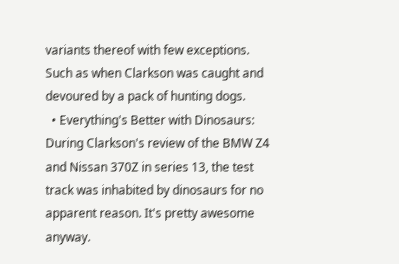variants thereof with few exceptions. Such as when Clarkson was caught and devoured by a pack of hunting dogs.
  • Everything's Better with Dinosaurs: During Clarkson's review of the BMW Z4 and Nissan 370Z in series 13, the test track was inhabited by dinosaurs for no apparent reason. It's pretty awesome anyway.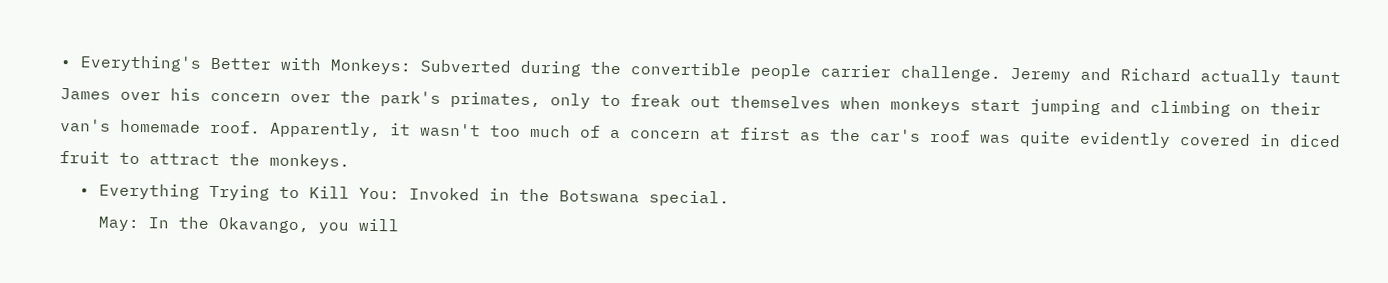• Everything's Better with Monkeys: Subverted during the convertible people carrier challenge. Jeremy and Richard actually taunt James over his concern over the park's primates, only to freak out themselves when monkeys start jumping and climbing on their van's homemade roof. Apparently, it wasn't too much of a concern at first as the car's roof was quite evidently covered in diced fruit to attract the monkeys.
  • Everything Trying to Kill You: Invoked in the Botswana special.
    May: In the Okavango, you will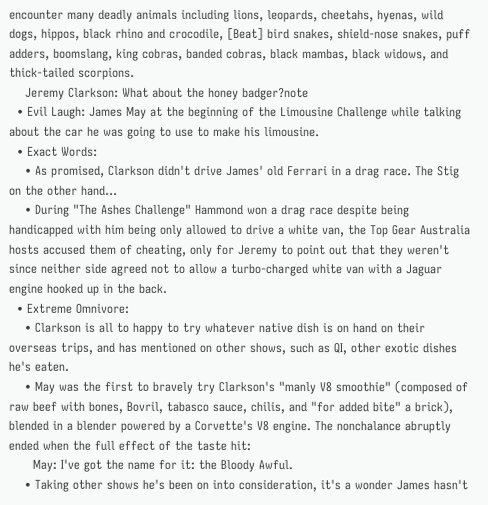encounter many deadly animals including lions, leopards, cheetahs, hyenas, wild dogs, hippos, black rhino and crocodile, [Beat] bird snakes, shield-nose snakes, puff adders, boomslang, king cobras, banded cobras, black mambas, black widows, and thick-tailed scorpions.
    Jeremy Clarkson: What about the honey badger?note
  • Evil Laugh: James May at the beginning of the Limousine Challenge while talking about the car he was going to use to make his limousine.
  • Exact Words:
    • As promised, Clarkson didn't drive James' old Ferrari in a drag race. The Stig on the other hand...
    • During "The Ashes Challenge" Hammond won a drag race despite being handicapped with him being only allowed to drive a white van, the Top Gear Australia hosts accused them of cheating, only for Jeremy to point out that they weren't since neither side agreed not to allow a turbo-charged white van with a Jaguar engine hooked up in the back.
  • Extreme Omnivore:
    • Clarkson is all to happy to try whatever native dish is on hand on their overseas trips, and has mentioned on other shows, such as QI, other exotic dishes he's eaten.
    • May was the first to bravely try Clarkson's "manly V8 smoothie" (composed of raw beef with bones, Bovril, tabasco sauce, chilis, and "for added bite" a brick), blended in a blender powered by a Corvette's V8 engine. The nonchalance abruptly ended when the full effect of the taste hit:
      May: I've got the name for it: the Bloody Awful.
    • Taking other shows he's been on into consideration, it's a wonder James hasn't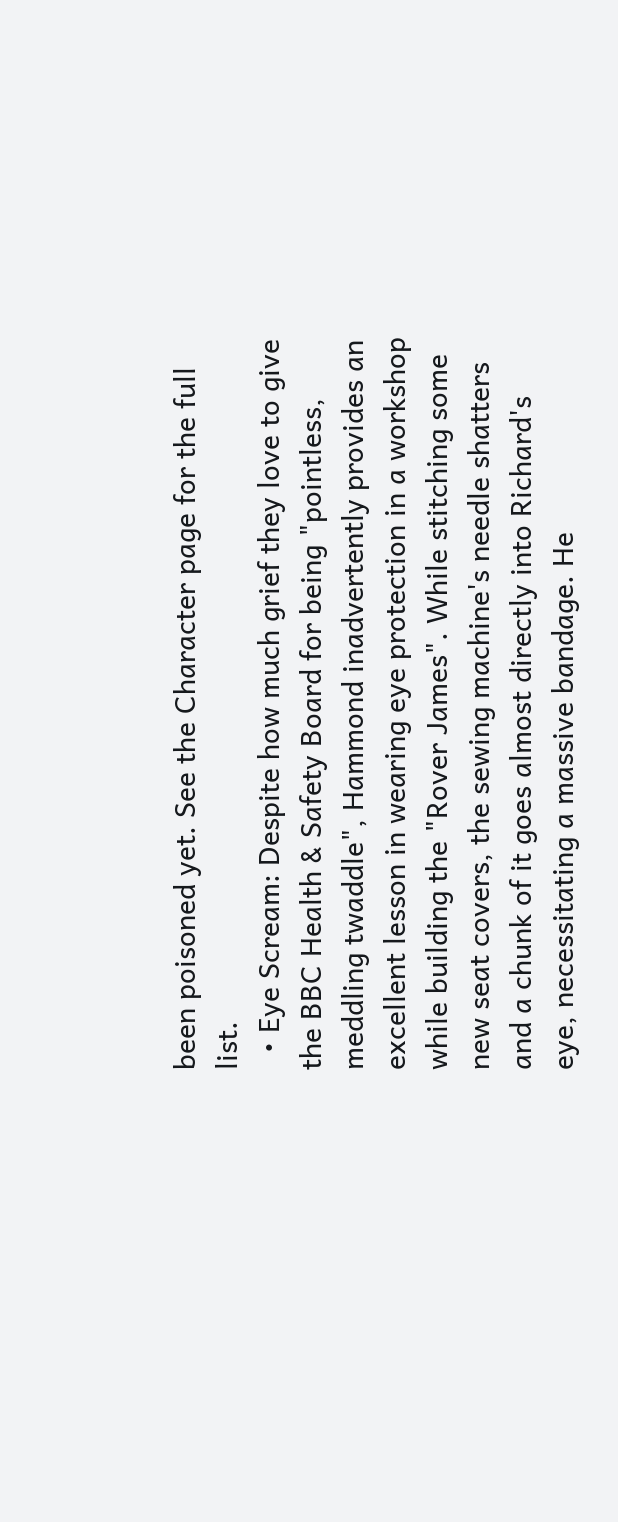been poisoned yet. See the Character page for the full list.
  • Eye Scream: Despite how much grief they love to give the BBC Health & Safety Board for being "pointless, meddling twaddle", Hammond inadvertently provides an excellent lesson in wearing eye protection in a workshop while building the "Rover James". While stitching some new seat covers, the sewing machine's needle shatters and a chunk of it goes almost directly into Richard's eye, necessitating a massive bandage. He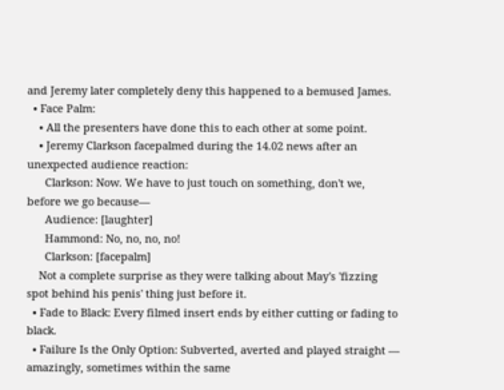and Jeremy later completely deny this happened to a bemused James.
  • Face Palm:
    • All the presenters have done this to each other at some point.
    • Jeremy Clarkson facepalmed during the 14.02 news after an unexpected audience reaction:
      Clarkson: Now. We have to just touch on something, don't we, before we go because—
      Audience: [laughter]
      Hammond: No, no, no, no!
      Clarkson: [facepalm]
    Not a complete surprise as they were talking about May's 'fizzing spot behind his penis' thing just before it.
  • Fade to Black: Every filmed insert ends by either cutting or fading to black.
  • Failure Is the Only Option: Subverted, averted and played straight — amazingly, sometimes within the same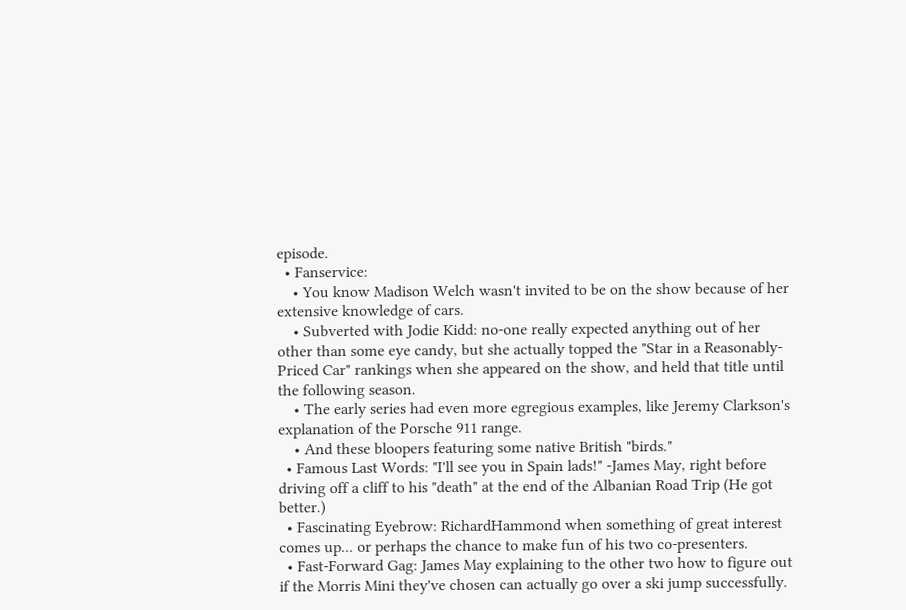episode.
  • Fanservice:
    • You know Madison Welch wasn't invited to be on the show because of her extensive knowledge of cars.
    • Subverted with Jodie Kidd: no-one really expected anything out of her other than some eye candy, but she actually topped the "Star in a Reasonably-Priced Car" rankings when she appeared on the show, and held that title until the following season.
    • The early series had even more egregious examples, like Jeremy Clarkson's explanation of the Porsche 911 range.
    • And these bloopers featuring some native British "birds."
  • Famous Last Words: "I'll see you in Spain lads!" -James May, right before driving off a cliff to his "death" at the end of the Albanian Road Trip (He got better.)
  • Fascinating Eyebrow: RichardHammond when something of great interest comes up... or perhaps the chance to make fun of his two co-presenters.
  • Fast-Forward Gag: James May explaining to the other two how to figure out if the Morris Mini they've chosen can actually go over a ski jump successfully.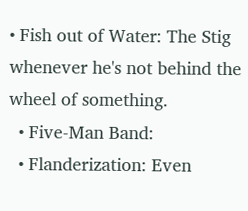• Fish out of Water: The Stig whenever he's not behind the wheel of something.
  • Five-Man Band:
  • Flanderization: Even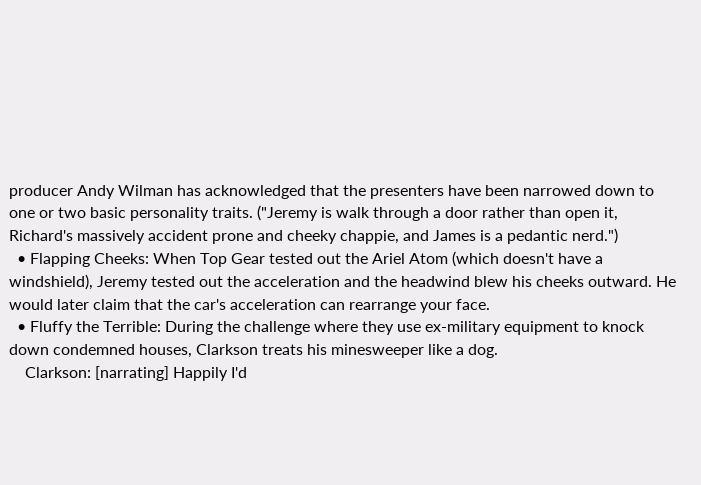producer Andy Wilman has acknowledged that the presenters have been narrowed down to one or two basic personality traits. ("Jeremy is walk through a door rather than open it, Richard's massively accident prone and cheeky chappie, and James is a pedantic nerd.")
  • Flapping Cheeks: When Top Gear tested out the Ariel Atom (which doesn't have a windshield), Jeremy tested out the acceleration and the headwind blew his cheeks outward. He would later claim that the car's acceleration can rearrange your face.
  • Fluffy the Terrible: During the challenge where they use ex-military equipment to knock down condemned houses, Clarkson treats his minesweeper like a dog.
    Clarkson: [narrating] Happily I'd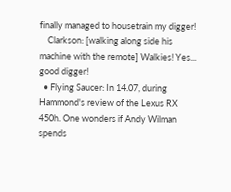finally managed to housetrain my digger!
    Clarkson: [walking along side his machine with the remote] Walkies! Yes... good digger!
  • Flying Saucer: In 14.07, during Hammond's review of the Lexus RX 450h. One wonders if Andy Wilman spends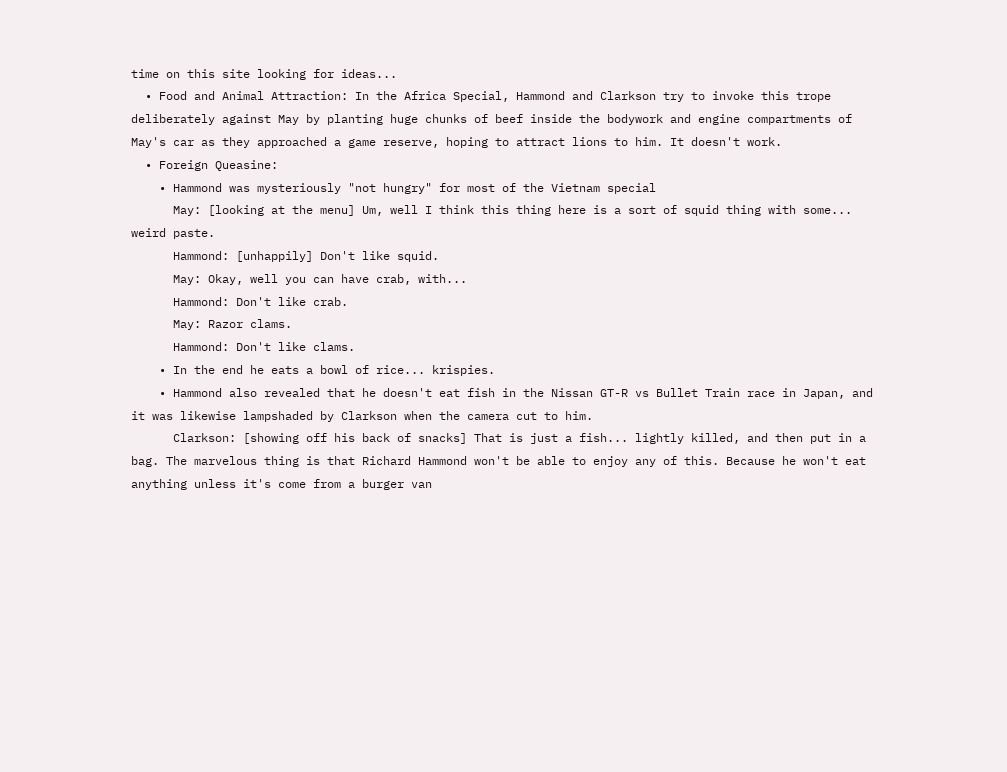time on this site looking for ideas...
  • Food and Animal Attraction: In the Africa Special, Hammond and Clarkson try to invoke this trope deliberately against May by planting huge chunks of beef inside the bodywork and engine compartments of May's car as they approached a game reserve, hoping to attract lions to him. It doesn't work.
  • Foreign Queasine:
    • Hammond was mysteriously "not hungry" for most of the Vietnam special
      May: [looking at the menu] Um, well I think this thing here is a sort of squid thing with some... weird paste.
      Hammond: [unhappily] Don't like squid.
      May: Okay, well you can have crab, with...
      Hammond: Don't like crab.
      May: Razor clams.
      Hammond: Don't like clams.
    • In the end he eats a bowl of rice... krispies.
    • Hammond also revealed that he doesn't eat fish in the Nissan GT-R vs Bullet Train race in Japan, and it was likewise lampshaded by Clarkson when the camera cut to him.
      Clarkson: [showing off his back of snacks] That is just a fish... lightly killed, and then put in a bag. The marvelous thing is that Richard Hammond won't be able to enjoy any of this. Because he won't eat anything unless it's come from a burger van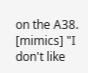on the A38. [mimics] "I don't like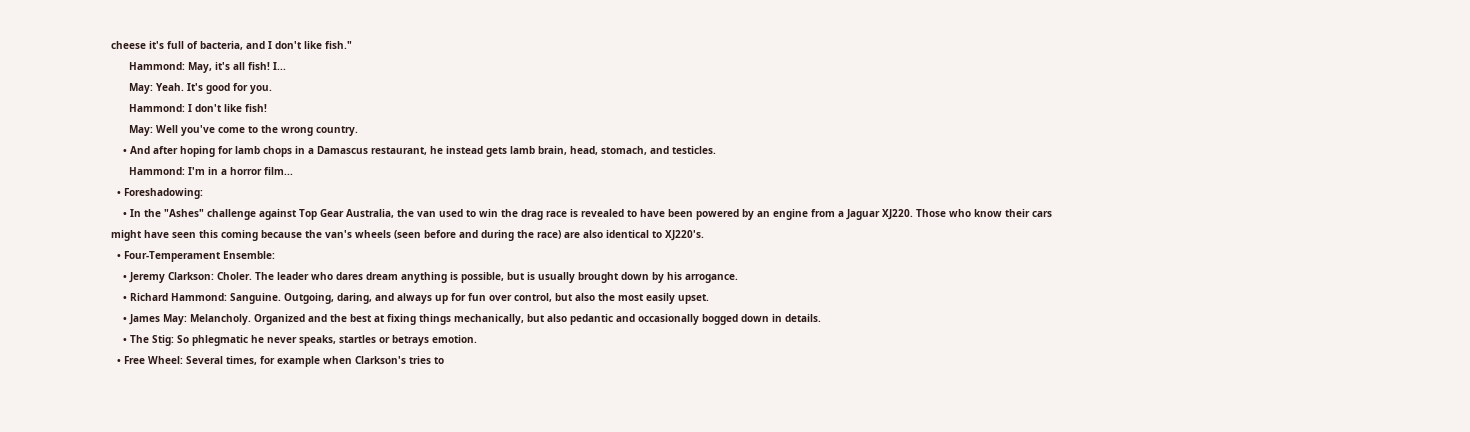cheese it's full of bacteria, and I don't like fish."
      Hammond: May, it's all fish! I...
      May: Yeah. It's good for you.
      Hammond: I don't like fish!
      May: Well you've come to the wrong country.
    • And after hoping for lamb chops in a Damascus restaurant, he instead gets lamb brain, head, stomach, and testicles.
      Hammond: I'm in a horror film...
  • Foreshadowing:
    • In the "Ashes" challenge against Top Gear Australia, the van used to win the drag race is revealed to have been powered by an engine from a Jaguar XJ220. Those who know their cars might have seen this coming because the van's wheels (seen before and during the race) are also identical to XJ220's.
  • Four-Temperament Ensemble:
    • Jeremy Clarkson: Choler. The leader who dares dream anything is possible, but is usually brought down by his arrogance.
    • Richard Hammond: Sanguine. Outgoing, daring, and always up for fun over control, but also the most easily upset.
    • James May: Melancholy. Organized and the best at fixing things mechanically, but also pedantic and occasionally bogged down in details.
    • The Stig: So phlegmatic he never speaks, startles or betrays emotion.
  • Free Wheel: Several times, for example when Clarkson's tries to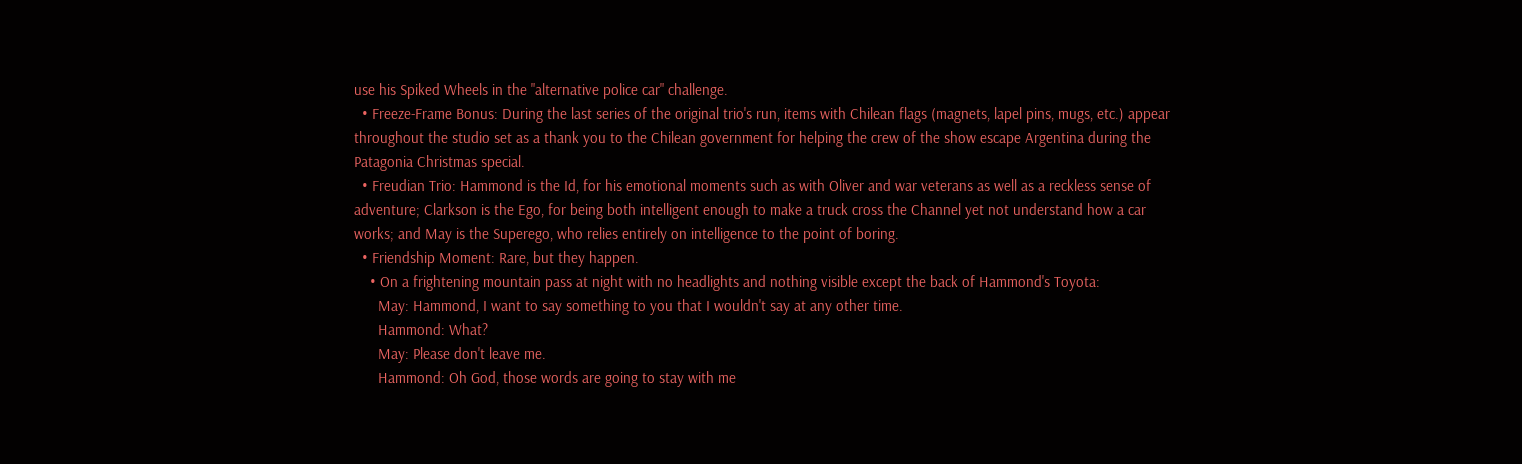use his Spiked Wheels in the "alternative police car" challenge.
  • Freeze-Frame Bonus: During the last series of the original trio's run, items with Chilean flags (magnets, lapel pins, mugs, etc.) appear throughout the studio set as a thank you to the Chilean government for helping the crew of the show escape Argentina during the Patagonia Christmas special.
  • Freudian Trio: Hammond is the Id, for his emotional moments such as with Oliver and war veterans as well as a reckless sense of adventure; Clarkson is the Ego, for being both intelligent enough to make a truck cross the Channel yet not understand how a car works; and May is the Superego, who relies entirely on intelligence to the point of boring.
  • Friendship Moment: Rare, but they happen.
    • On a frightening mountain pass at night with no headlights and nothing visible except the back of Hammond's Toyota:
      May: Hammond, I want to say something to you that I wouldn't say at any other time.
      Hammond: What?
      May: Please don't leave me.
      Hammond: Oh God, those words are going to stay with me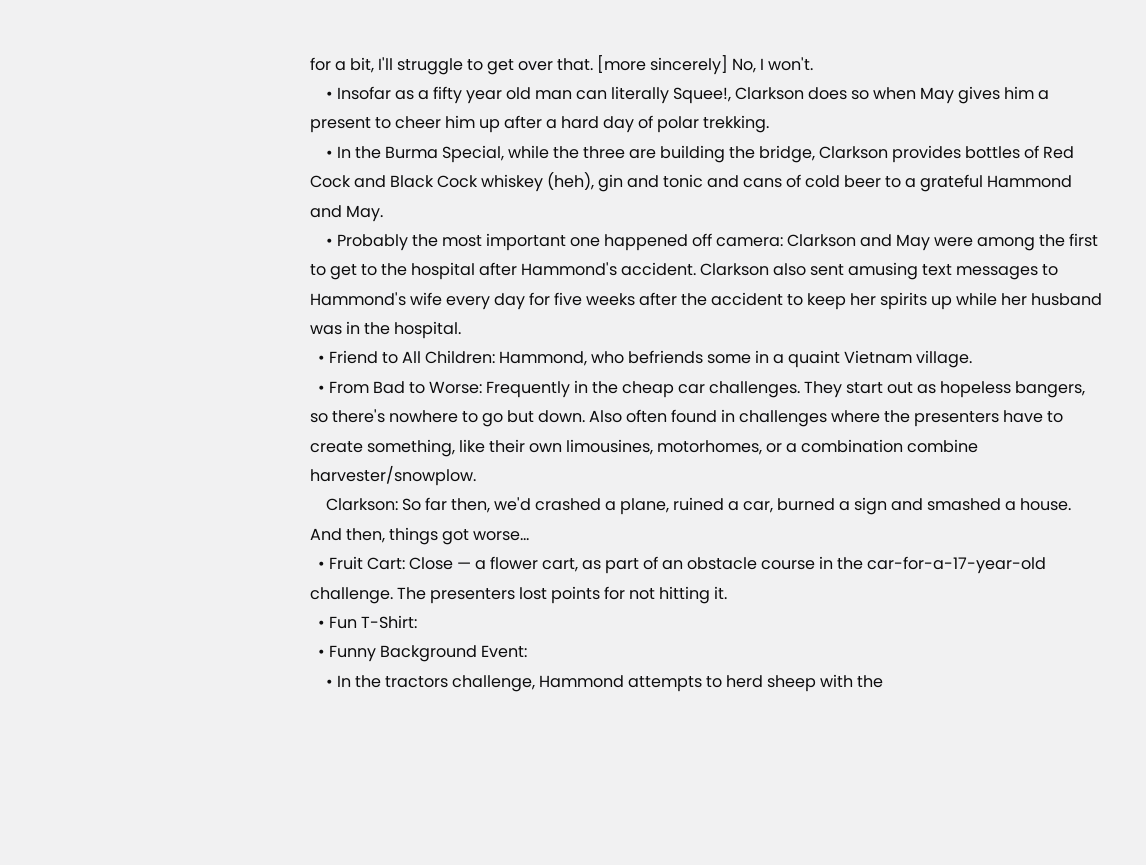for a bit, I'll struggle to get over that. [more sincerely] No, I won't.
    • Insofar as a fifty year old man can literally Squee!, Clarkson does so when May gives him a present to cheer him up after a hard day of polar trekking.
    • In the Burma Special, while the three are building the bridge, Clarkson provides bottles of Red Cock and Black Cock whiskey (heh), gin and tonic and cans of cold beer to a grateful Hammond and May.
    • Probably the most important one happened off camera: Clarkson and May were among the first to get to the hospital after Hammond's accident. Clarkson also sent amusing text messages to Hammond's wife every day for five weeks after the accident to keep her spirits up while her husband was in the hospital.
  • Friend to All Children: Hammond, who befriends some in a quaint Vietnam village.
  • From Bad to Worse: Frequently in the cheap car challenges. They start out as hopeless bangers, so there's nowhere to go but down. Also often found in challenges where the presenters have to create something, like their own limousines, motorhomes, or a combination combine harvester/snowplow.
    Clarkson: So far then, we'd crashed a plane, ruined a car, burned a sign and smashed a house. And then, things got worse...
  • Fruit Cart: Close — a flower cart, as part of an obstacle course in the car-for-a-17-year-old challenge. The presenters lost points for not hitting it.
  • Fun T-Shirt:
  • Funny Background Event:
    • In the tractors challenge, Hammond attempts to herd sheep with the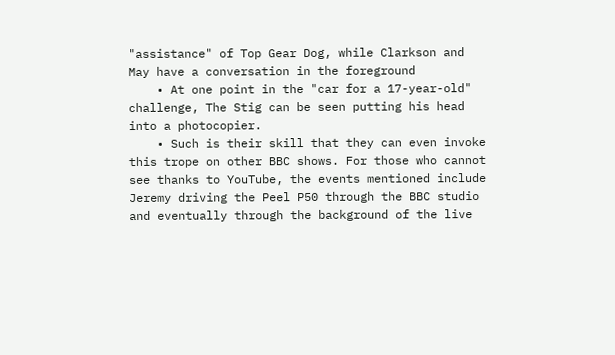"assistance" of Top Gear Dog, while Clarkson and May have a conversation in the foreground
    • At one point in the "car for a 17-year-old" challenge, The Stig can be seen putting his head into a photocopier.
    • Such is their skill that they can even invoke this trope on other BBC shows. For those who cannot see thanks to YouTube, the events mentioned include Jeremy driving the Peel P50 through the BBC studio and eventually through the background of the live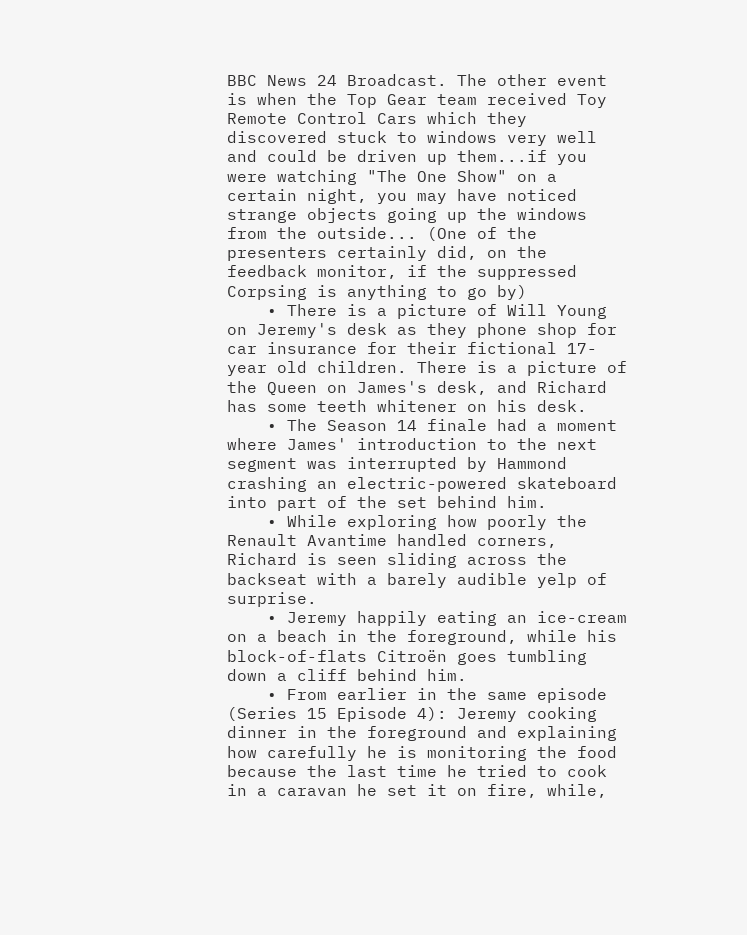BBC News 24 Broadcast. The other event is when the Top Gear team received Toy Remote Control Cars which they discovered stuck to windows very well and could be driven up them...if you were watching "The One Show" on a certain night, you may have noticed strange objects going up the windows from the outside... (One of the presenters certainly did, on the feedback monitor, if the suppressed Corpsing is anything to go by)
    • There is a picture of Will Young on Jeremy's desk as they phone shop for car insurance for their fictional 17-year old children. There is a picture of the Queen on James's desk, and Richard has some teeth whitener on his desk.
    • The Season 14 finale had a moment where James' introduction to the next segment was interrupted by Hammond crashing an electric-powered skateboard into part of the set behind him.
    • While exploring how poorly the Renault Avantime handled corners, Richard is seen sliding across the backseat with a barely audible yelp of surprise.
    • Jeremy happily eating an ice-cream on a beach in the foreground, while his block-of-flats Citroën goes tumbling down a cliff behind him.
    • From earlier in the same episode (Series 15 Episode 4): Jeremy cooking dinner in the foreground and explaining how carefully he is monitoring the food because the last time he tried to cook in a caravan he set it on fire, while,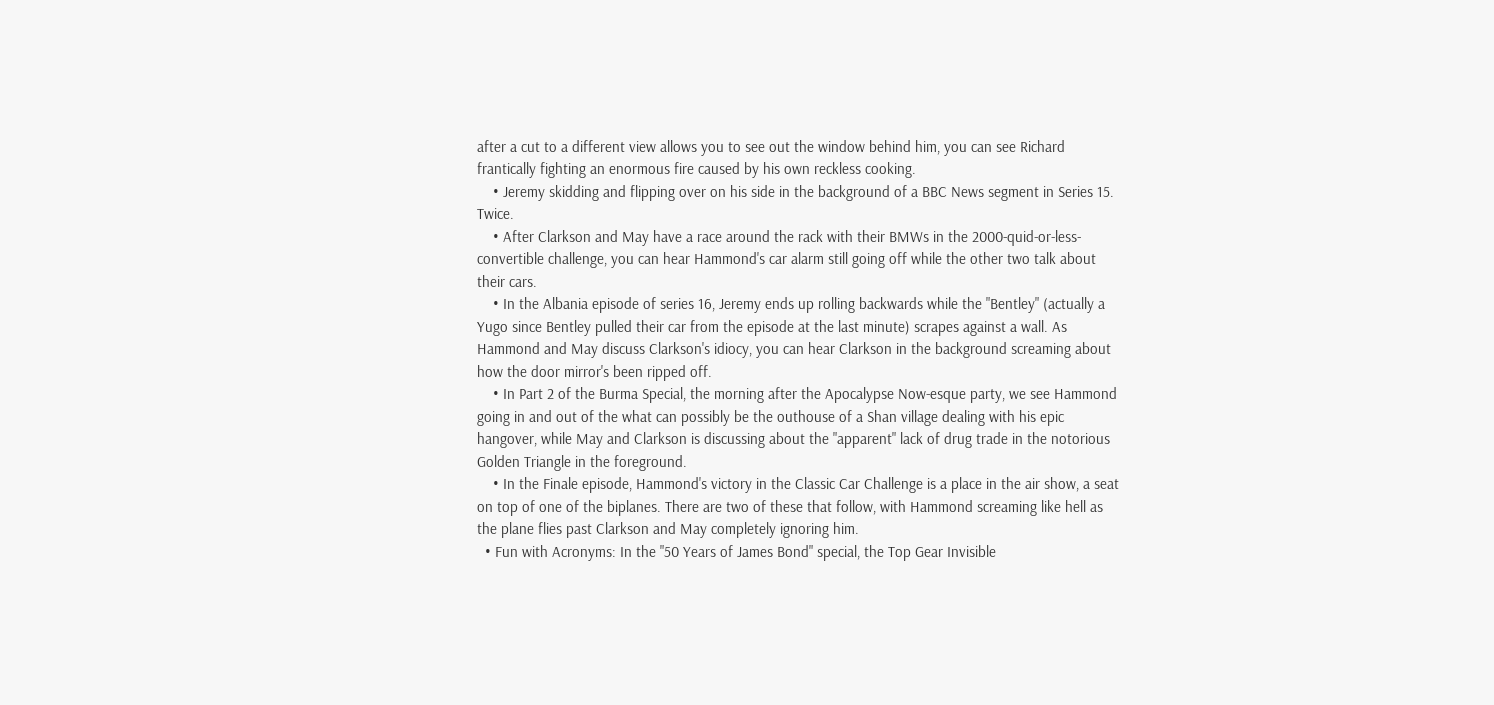after a cut to a different view allows you to see out the window behind him, you can see Richard frantically fighting an enormous fire caused by his own reckless cooking.
    • Jeremy skidding and flipping over on his side in the background of a BBC News segment in Series 15. Twice.
    • After Clarkson and May have a race around the rack with their BMWs in the 2000-quid-or-less-convertible challenge, you can hear Hammond's car alarm still going off while the other two talk about their cars.
    • In the Albania episode of series 16, Jeremy ends up rolling backwards while the "Bentley" (actually a Yugo since Bentley pulled their car from the episode at the last minute) scrapes against a wall. As Hammond and May discuss Clarkson's idiocy, you can hear Clarkson in the background screaming about how the door mirror's been ripped off.
    • In Part 2 of the Burma Special, the morning after the Apocalypse Now-esque party, we see Hammond going in and out of the what can possibly be the outhouse of a Shan village dealing with his epic hangover, while May and Clarkson is discussing about the "apparent" lack of drug trade in the notorious Golden Triangle in the foreground.
    • In the Finale episode, Hammond's victory in the Classic Car Challenge is a place in the air show, a seat on top of one of the biplanes. There are two of these that follow, with Hammond screaming like hell as the plane flies past Clarkson and May completely ignoring him.
  • Fun with Acronyms: In the "50 Years of James Bond" special, the Top Gear Invisible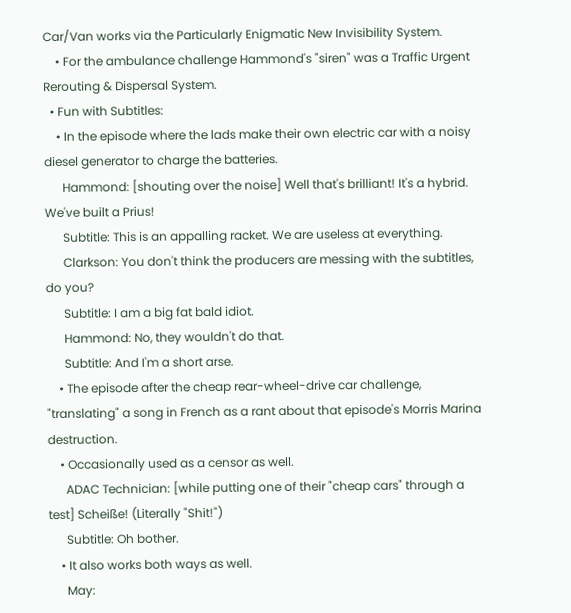Car/Van works via the Particularly Enigmatic New Invisibility System.
    • For the ambulance challenge Hammond's "siren" was a Traffic Urgent Rerouting & Dispersal System.
  • Fun with Subtitles:
    • In the episode where the lads make their own electric car with a noisy diesel generator to charge the batteries.
      Hammond: [shouting over the noise] Well that's brilliant! It's a hybrid. We've built a Prius!
      Subtitle: This is an appalling racket. We are useless at everything.
      Clarkson: You don't think the producers are messing with the subtitles, do you?
      Subtitle: I am a big fat bald idiot.
      Hammond: No, they wouldn't do that.
      Subtitle: And I'm a short arse.
    • The episode after the cheap rear-wheel-drive car challenge, "translating" a song in French as a rant about that episode's Morris Marina destruction.
    • Occasionally used as a censor as well.
      ADAC Technician: [while putting one of their "cheap cars" through a test] Scheiße! (Literally "Shit!")
      Subtitle: Oh bother.
    • It also works both ways as well.
      May: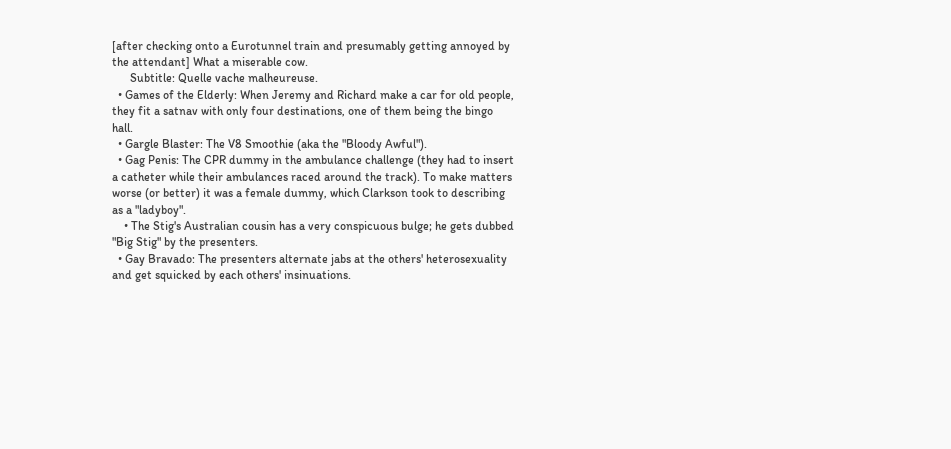[after checking onto a Eurotunnel train and presumably getting annoyed by the attendant] What a miserable cow.
      Subtitle: Quelle vache malheureuse.
  • Games of the Elderly: When Jeremy and Richard make a car for old people, they fit a satnav with only four destinations, one of them being the bingo hall.
  • Gargle Blaster: The V8 Smoothie (aka the "Bloody Awful").
  • Gag Penis: The CPR dummy in the ambulance challenge (they had to insert a catheter while their ambulances raced around the track). To make matters worse (or better) it was a female dummy, which Clarkson took to describing as a "ladyboy".
    • The Stig's Australian cousin has a very conspicuous bulge; he gets dubbed "Big Stig" by the presenters.
  • Gay Bravado: The presenters alternate jabs at the others' heterosexuality and get squicked by each others' insinuations.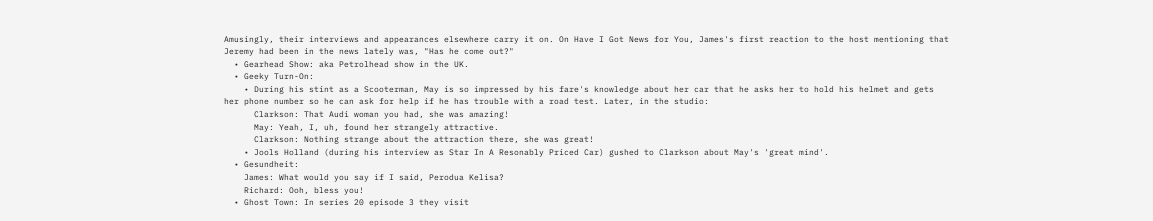Amusingly, their interviews and appearances elsewhere carry it on. On Have I Got News for You, James's first reaction to the host mentioning that Jeremy had been in the news lately was, "Has he come out?"
  • Gearhead Show: aka Petrolhead show in the UK.
  • Geeky Turn-On:
    • During his stint as a Scooterman, May is so impressed by his fare's knowledge about her car that he asks her to hold his helmet and gets her phone number so he can ask for help if he has trouble with a road test. Later, in the studio:
      Clarkson: That Audi woman you had, she was amazing!
      May: Yeah, I, uh, found her strangely attractive.
      Clarkson: Nothing strange about the attraction there, she was great!
    • Jools Holland (during his interview as Star In A Resonably Priced Car) gushed to Clarkson about May's 'great mind'.
  • Gesundheit:
    James: What would you say if I said, Perodua Kelisa?
    Richard: Ooh, bless you!
  • Ghost Town: In series 20 episode 3 they visit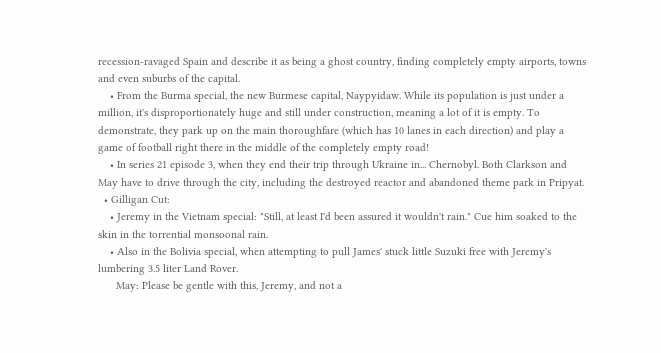recession-ravaged Spain and describe it as being a ghost country, finding completely empty airports, towns and even suburbs of the capital.
    • From the Burma special, the new Burmese capital, Naypyidaw. While its population is just under a million, it's disproportionately huge and still under construction, meaning a lot of it is empty. To demonstrate, they park up on the main thoroughfare (which has 10 lanes in each direction) and play a game of football right there in the middle of the completely empty road!
    • In series 21 episode 3, when they end their trip through Ukraine in... Chernobyl. Both Clarkson and May have to drive through the city, including the destroyed reactor and abandoned theme park in Pripyat.
  • Gilligan Cut:
    • Jeremy in the Vietnam special: "Still, at least I'd been assured it wouldn't rain." Cue him soaked to the skin in the torrential monsoonal rain.
    • Also in the Bolivia special, when attempting to pull James' stuck little Suzuki free with Jeremy's lumbering 3.5 liter Land Rover.
      May: Please be gentle with this, Jeremy, and not a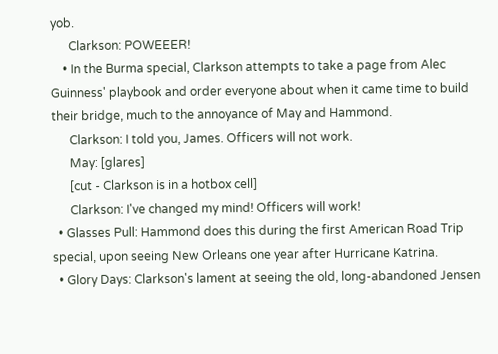yob.
      Clarkson: POWEEER!
    • In the Burma special, Clarkson attempts to take a page from Alec Guinness' playbook and order everyone about when it came time to build their bridge, much to the annoyance of May and Hammond.
      Clarkson: I told you, James. Officers will not work.
      May: [glares]
      [cut - Clarkson is in a hotbox cell]
      Clarkson: I've changed my mind! Officers will work!
  • Glasses Pull: Hammond does this during the first American Road Trip special, upon seeing New Orleans one year after Hurricane Katrina.
  • Glory Days: Clarkson's lament at seeing the old, long-abandoned Jensen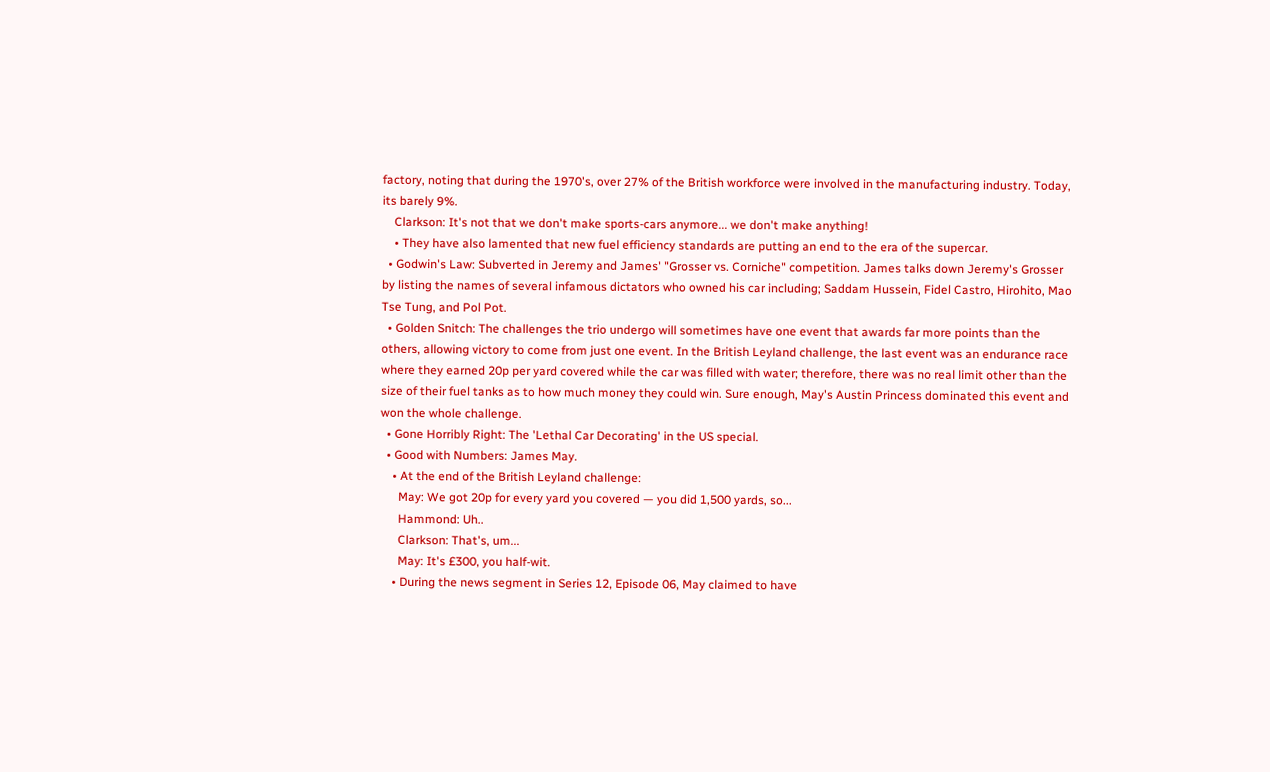factory, noting that during the 1970's, over 27% of the British workforce were involved in the manufacturing industry. Today, its barely 9%.
    Clarkson: It's not that we don't make sports-cars anymore... we don't make anything!
    • They have also lamented that new fuel efficiency standards are putting an end to the era of the supercar.
  • Godwin's Law: Subverted in Jeremy and James' "Grosser vs. Corniche" competition. James talks down Jeremy's Grosser by listing the names of several infamous dictators who owned his car including; Saddam Hussein, Fidel Castro, Hirohito, Mao Tse Tung, and Pol Pot.
  • Golden Snitch: The challenges the trio undergo will sometimes have one event that awards far more points than the others, allowing victory to come from just one event. In the British Leyland challenge, the last event was an endurance race where they earned 20p per yard covered while the car was filled with water; therefore, there was no real limit other than the size of their fuel tanks as to how much money they could win. Sure enough, May's Austin Princess dominated this event and won the whole challenge.
  • Gone Horribly Right: The 'Lethal Car Decorating' in the US special.
  • Good with Numbers: James May.
    • At the end of the British Leyland challenge:
      May: We got 20p for every yard you covered — you did 1,500 yards, so...
      Hammond: Uh..
      Clarkson: That's, um...
      May: It's £300, you half-wit.
    • During the news segment in Series 12, Episode 06, May claimed to have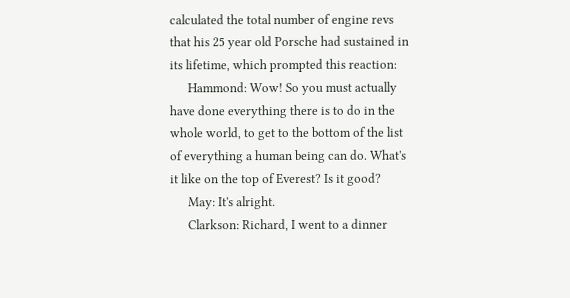calculated the total number of engine revs that his 25 year old Porsche had sustained in its lifetime, which prompted this reaction:
      Hammond: Wow! So you must actually have done everything there is to do in the whole world, to get to the bottom of the list of everything a human being can do. What's it like on the top of Everest? Is it good?
      May: It's alright.
      Clarkson: Richard, I went to a dinner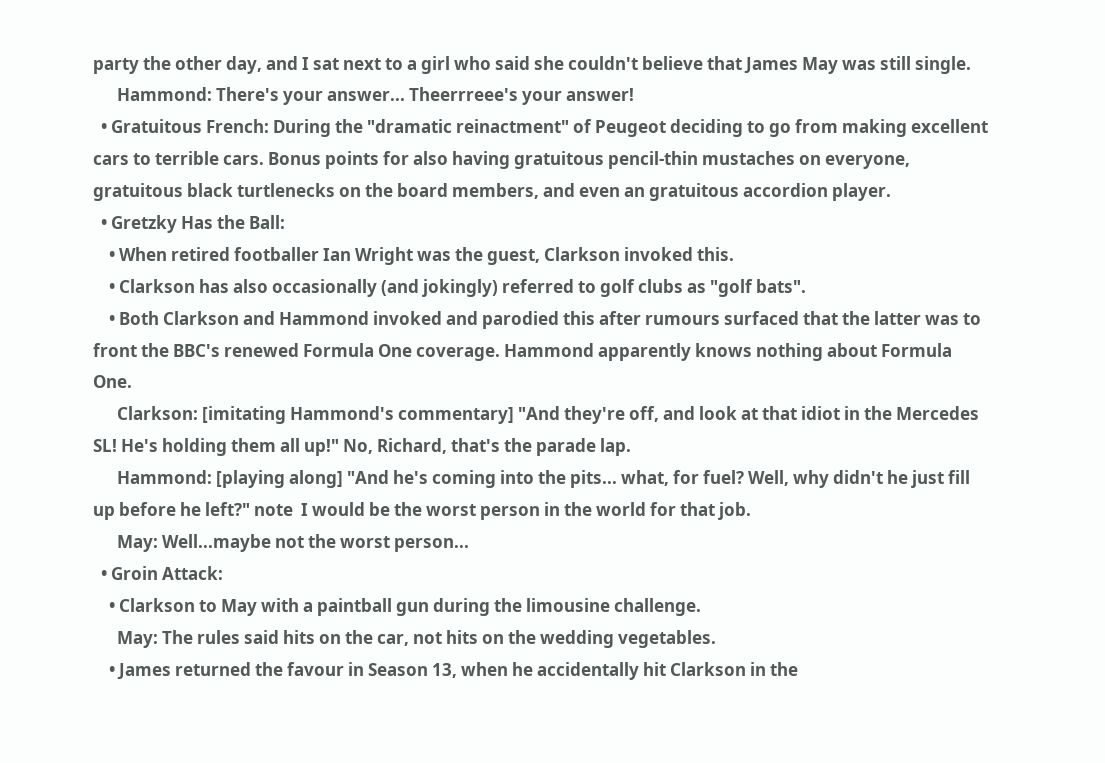party the other day, and I sat next to a girl who said she couldn't believe that James May was still single.
      Hammond: There's your answer... Theerrreee's your answer!
  • Gratuitous French: During the "dramatic reinactment" of Peugeot deciding to go from making excellent cars to terrible cars. Bonus points for also having gratuitous pencil-thin mustaches on everyone, gratuitous black turtlenecks on the board members, and even an gratuitous accordion player.
  • Gretzky Has the Ball:
    • When retired footballer Ian Wright was the guest, Clarkson invoked this.
    • Clarkson has also occasionally (and jokingly) referred to golf clubs as "golf bats".
    • Both Clarkson and Hammond invoked and parodied this after rumours surfaced that the latter was to front the BBC's renewed Formula One coverage. Hammond apparently knows nothing about Formula One.
      Clarkson: [imitating Hammond's commentary] "And they're off, and look at that idiot in the Mercedes SL! He's holding them all up!" No, Richard, that's the parade lap.
      Hammond: [playing along] "And he's coming into the pits... what, for fuel? Well, why didn't he just fill up before he left?" note  I would be the worst person in the world for that job.
      May: Well...maybe not the worst person...
  • Groin Attack:
    • Clarkson to May with a paintball gun during the limousine challenge.
      May: The rules said hits on the car, not hits on the wedding vegetables.
    • James returned the favour in Season 13, when he accidentally hit Clarkson in the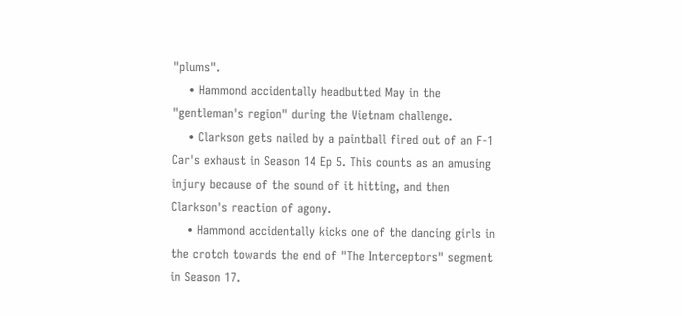"plums".
    • Hammond accidentally headbutted May in the "gentleman's region" during the Vietnam challenge.
    • Clarkson gets nailed by a paintball fired out of an F-1 Car's exhaust in Season 14 Ep 5. This counts as an amusing injury because of the sound of it hitting, and then Clarkson's reaction of agony.
    • Hammond accidentally kicks one of the dancing girls in the crotch towards the end of "The Interceptors" segment in Season 17.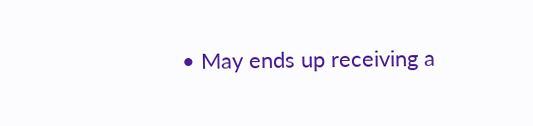• May ends up receiving a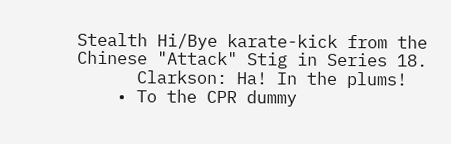Stealth Hi/Bye karate-kick from the Chinese "Attack" Stig in Series 18.
      Clarkson: Ha! In the plums!
    • To the CPR dummy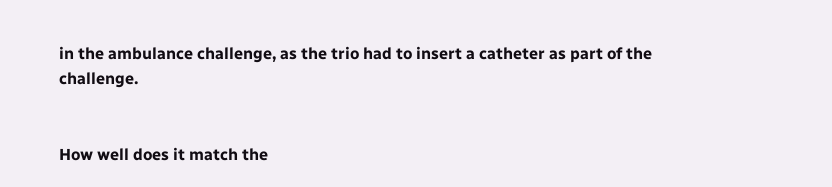in the ambulance challenge, as the trio had to insert a catheter as part of the challenge.


How well does it match the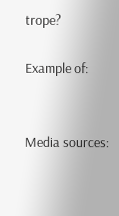trope?

Example of:


Media sources: